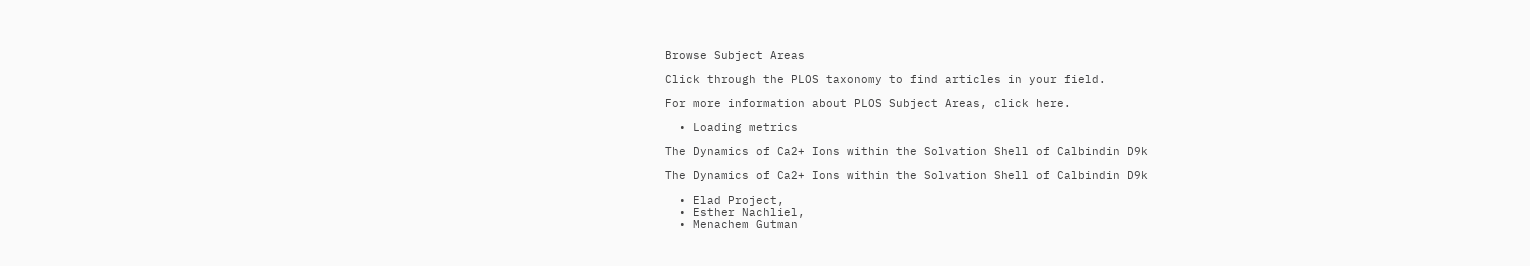Browse Subject Areas

Click through the PLOS taxonomy to find articles in your field.

For more information about PLOS Subject Areas, click here.

  • Loading metrics

The Dynamics of Ca2+ Ions within the Solvation Shell of Calbindin D9k

The Dynamics of Ca2+ Ions within the Solvation Shell of Calbindin D9k

  • Elad Project,
  • Esther Nachliel,
  • Menachem Gutman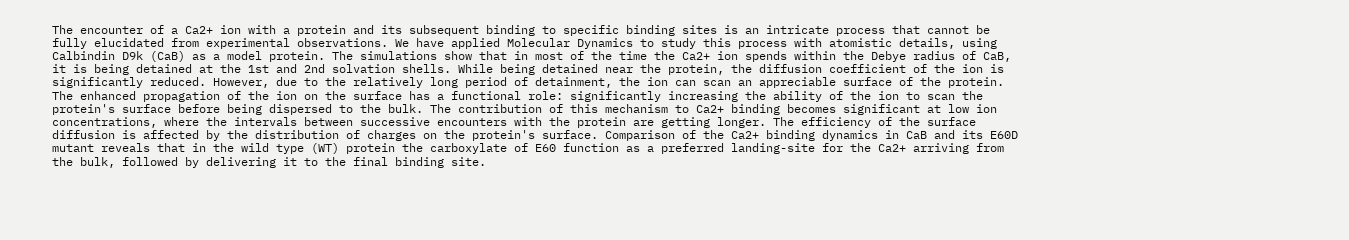The encounter of a Ca2+ ion with a protein and its subsequent binding to specific binding sites is an intricate process that cannot be fully elucidated from experimental observations. We have applied Molecular Dynamics to study this process with atomistic details, using Calbindin D9k (CaB) as a model protein. The simulations show that in most of the time the Ca2+ ion spends within the Debye radius of CaB, it is being detained at the 1st and 2nd solvation shells. While being detained near the protein, the diffusion coefficient of the ion is significantly reduced. However, due to the relatively long period of detainment, the ion can scan an appreciable surface of the protein. The enhanced propagation of the ion on the surface has a functional role: significantly increasing the ability of the ion to scan the protein's surface before being dispersed to the bulk. The contribution of this mechanism to Ca2+ binding becomes significant at low ion concentrations, where the intervals between successive encounters with the protein are getting longer. The efficiency of the surface diffusion is affected by the distribution of charges on the protein's surface. Comparison of the Ca2+ binding dynamics in CaB and its E60D mutant reveals that in the wild type (WT) protein the carboxylate of E60 function as a preferred landing-site for the Ca2+ arriving from the bulk, followed by delivering it to the final binding site.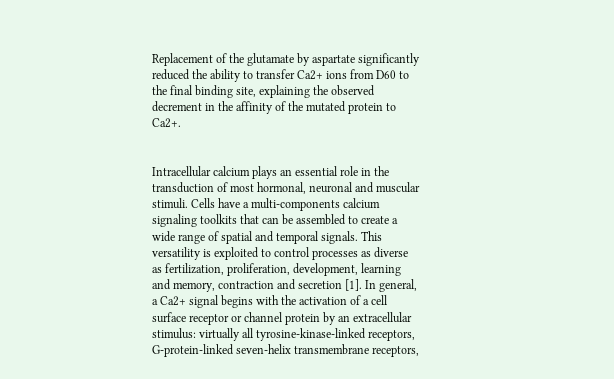Replacement of the glutamate by aspartate significantly reduced the ability to transfer Ca2+ ions from D60 to the final binding site, explaining the observed decrement in the affinity of the mutated protein to Ca2+.


Intracellular calcium plays an essential role in the transduction of most hormonal, neuronal and muscular stimuli. Cells have a multi-components calcium signaling toolkits that can be assembled to create a wide range of spatial and temporal signals. This versatility is exploited to control processes as diverse as fertilization, proliferation, development, learning and memory, contraction and secretion [1]. In general, a Ca2+ signal begins with the activation of a cell surface receptor or channel protein by an extracellular stimulus: virtually all tyrosine-kinase-linked receptors, G-protein-linked seven-helix transmembrane receptors,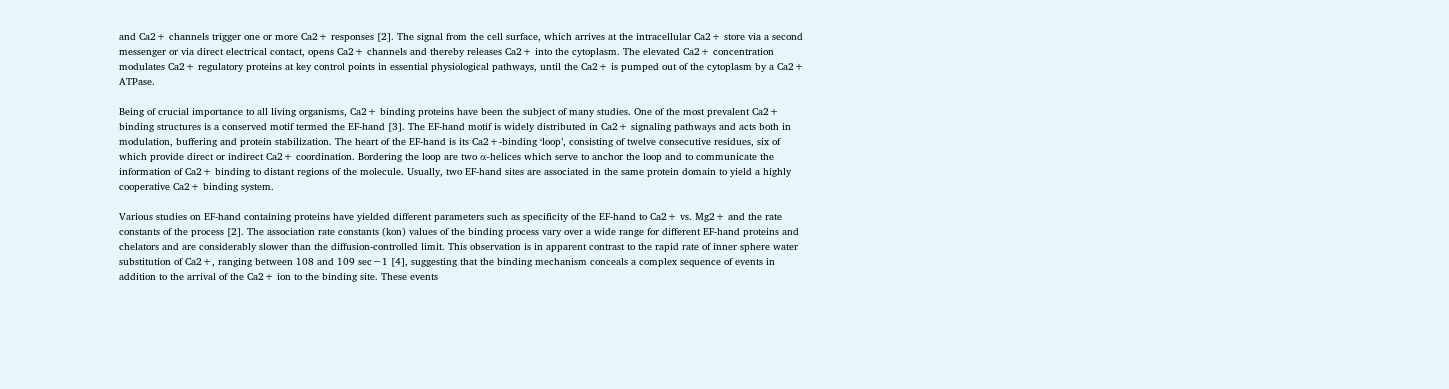and Ca2+ channels trigger one or more Ca2+ responses [2]. The signal from the cell surface, which arrives at the intracellular Ca2+ store via a second messenger or via direct electrical contact, opens Ca2+ channels and thereby releases Ca2+ into the cytoplasm. The elevated Ca2+ concentration modulates Ca2+ regulatory proteins at key control points in essential physiological pathways, until the Ca2+ is pumped out of the cytoplasm by a Ca2+ ATPase.

Being of crucial importance to all living organisms, Ca2+ binding proteins have been the subject of many studies. One of the most prevalent Ca2+ binding structures is a conserved motif termed the EF-hand [3]. The EF-hand motif is widely distributed in Ca2+ signaling pathways and acts both in modulation, buffering and protein stabilization. The heart of the EF-hand is its Ca2+-binding ‘loop’, consisting of twelve consecutive residues, six of which provide direct or indirect Ca2+ coordination. Bordering the loop are two α-helices which serve to anchor the loop and to communicate the information of Ca2+ binding to distant regions of the molecule. Usually, two EF-hand sites are associated in the same protein domain to yield a highly cooperative Ca2+ binding system.

Various studies on EF-hand containing proteins have yielded different parameters such as specificity of the EF-hand to Ca2+ vs. Mg2+ and the rate constants of the process [2]. The association rate constants (kon) values of the binding process vary over a wide range for different EF-hand proteins and chelators and are considerably slower than the diffusion-controlled limit. This observation is in apparent contrast to the rapid rate of inner sphere water substitution of Ca2+, ranging between 108 and 109 sec−1 [4], suggesting that the binding mechanism conceals a complex sequence of events in addition to the arrival of the Ca2+ ion to the binding site. These events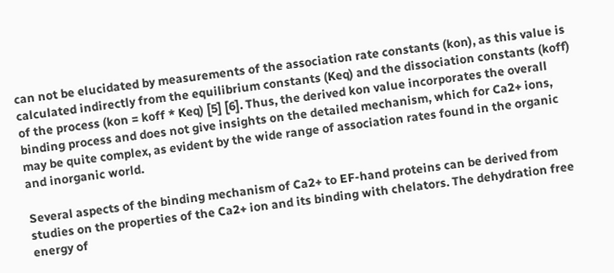can not be elucidated by measurements of the association rate constants (kon), as this value is calculated indirectly from the equilibrium constants (Keq) and the dissociation constants (koff) of the process (kon = koff * Keq) [5] [6]. Thus, the derived kon value incorporates the overall binding process and does not give insights on the detailed mechanism, which for Ca2+ ions, may be quite complex, as evident by the wide range of association rates found in the organic and inorganic world.

Several aspects of the binding mechanism of Ca2+ to EF-hand proteins can be derived from studies on the properties of the Ca2+ ion and its binding with chelators. The dehydration free energy of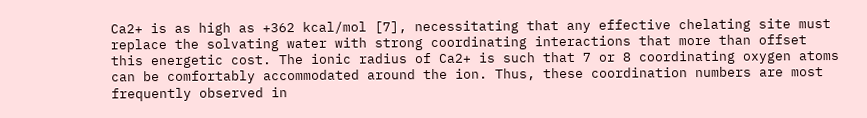Ca2+ is as high as +362 kcal/mol [7], necessitating that any effective chelating site must replace the solvating water with strong coordinating interactions that more than offset this energetic cost. The ionic radius of Ca2+ is such that 7 or 8 coordinating oxygen atoms can be comfortably accommodated around the ion. Thus, these coordination numbers are most frequently observed in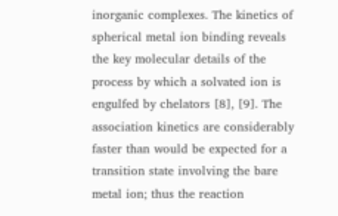inorganic complexes. The kinetics of spherical metal ion binding reveals the key molecular details of the process by which a solvated ion is engulfed by chelators [8], [9]. The association kinetics are considerably faster than would be expected for a transition state involving the bare metal ion; thus the reaction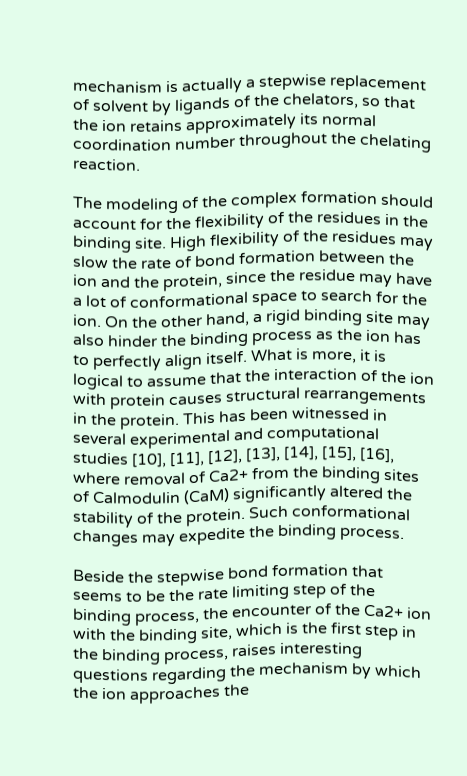mechanism is actually a stepwise replacement of solvent by ligands of the chelators, so that the ion retains approximately its normal coordination number throughout the chelating reaction.

The modeling of the complex formation should account for the flexibility of the residues in the binding site. High flexibility of the residues may slow the rate of bond formation between the ion and the protein, since the residue may have a lot of conformational space to search for the ion. On the other hand, a rigid binding site may also hinder the binding process as the ion has to perfectly align itself. What is more, it is logical to assume that the interaction of the ion with protein causes structural rearrangements in the protein. This has been witnessed in several experimental and computational studies [10], [11], [12], [13], [14], [15], [16], where removal of Ca2+ from the binding sites of Calmodulin (CaM) significantly altered the stability of the protein. Such conformational changes may expedite the binding process.

Beside the stepwise bond formation that seems to be the rate limiting step of the binding process, the encounter of the Ca2+ ion with the binding site, which is the first step in the binding process, raises interesting questions regarding the mechanism by which the ion approaches the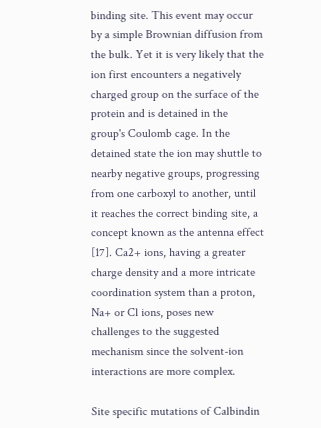binding site. This event may occur by a simple Brownian diffusion from the bulk. Yet it is very likely that the ion first encounters a negatively charged group on the surface of the protein and is detained in the group's Coulomb cage. In the detained state the ion may shuttle to nearby negative groups, progressing from one carboxyl to another, until it reaches the correct binding site, a concept known as the antenna effect [17]. Ca2+ ions, having a greater charge density and a more intricate coordination system than a proton, Na+ or Cl ions, poses new challenges to the suggested mechanism since the solvent-ion interactions are more complex.

Site specific mutations of Calbindin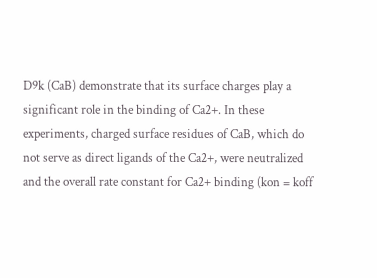D9k (CaB) demonstrate that its surface charges play a significant role in the binding of Ca2+. In these experiments, charged surface residues of CaB, which do not serve as direct ligands of the Ca2+, were neutralized and the overall rate constant for Ca2+ binding (kon = koff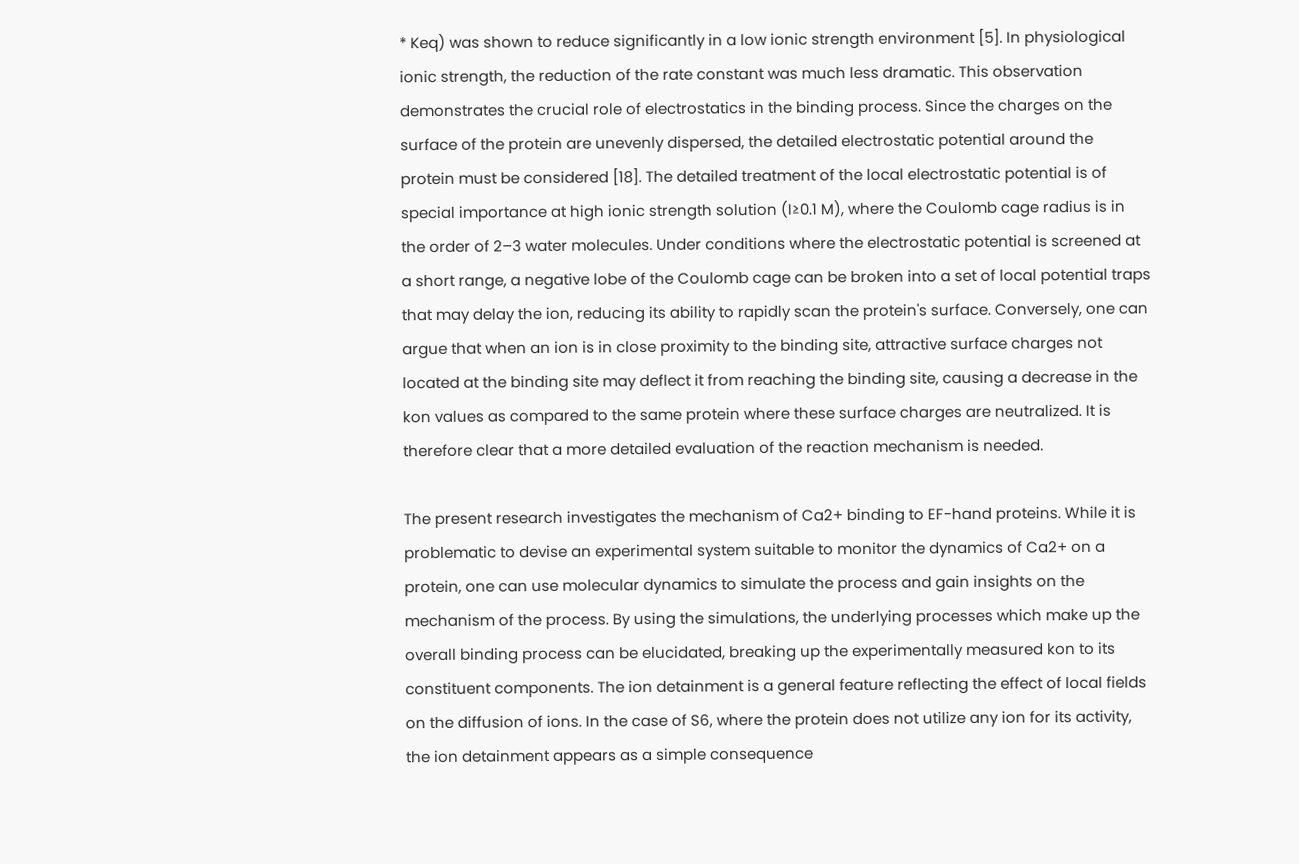* Keq) was shown to reduce significantly in a low ionic strength environment [5]. In physiological ionic strength, the reduction of the rate constant was much less dramatic. This observation demonstrates the crucial role of electrostatics in the binding process. Since the charges on the surface of the protein are unevenly dispersed, the detailed electrostatic potential around the protein must be considered [18]. The detailed treatment of the local electrostatic potential is of special importance at high ionic strength solution (I≥0.1 M), where the Coulomb cage radius is in the order of 2–3 water molecules. Under conditions where the electrostatic potential is screened at a short range, a negative lobe of the Coulomb cage can be broken into a set of local potential traps that may delay the ion, reducing its ability to rapidly scan the protein's surface. Conversely, one can argue that when an ion is in close proximity to the binding site, attractive surface charges not located at the binding site may deflect it from reaching the binding site, causing a decrease in the kon values as compared to the same protein where these surface charges are neutralized. It is therefore clear that a more detailed evaluation of the reaction mechanism is needed.

The present research investigates the mechanism of Ca2+ binding to EF-hand proteins. While it is problematic to devise an experimental system suitable to monitor the dynamics of Ca2+ on a protein, one can use molecular dynamics to simulate the process and gain insights on the mechanism of the process. By using the simulations, the underlying processes which make up the overall binding process can be elucidated, breaking up the experimentally measured kon to its constituent components. The ion detainment is a general feature reflecting the effect of local fields on the diffusion of ions. In the case of S6, where the protein does not utilize any ion for its activity, the ion detainment appears as a simple consequence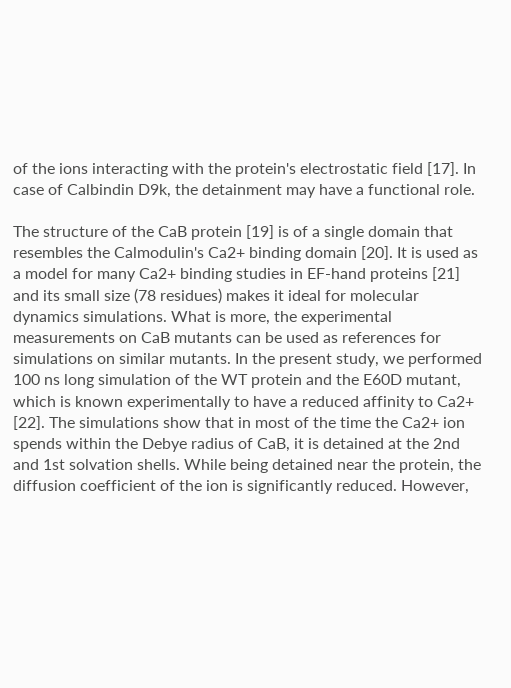of the ions interacting with the protein's electrostatic field [17]. In case of Calbindin D9k, the detainment may have a functional role.

The structure of the CaB protein [19] is of a single domain that resembles the Calmodulin's Ca2+ binding domain [20]. It is used as a model for many Ca2+ binding studies in EF-hand proteins [21] and its small size (78 residues) makes it ideal for molecular dynamics simulations. What is more, the experimental measurements on CaB mutants can be used as references for simulations on similar mutants. In the present study, we performed 100 ns long simulation of the WT protein and the E60D mutant, which is known experimentally to have a reduced affinity to Ca2+ [22]. The simulations show that in most of the time the Ca2+ ion spends within the Debye radius of CaB, it is detained at the 2nd and 1st solvation shells. While being detained near the protein, the diffusion coefficient of the ion is significantly reduced. However,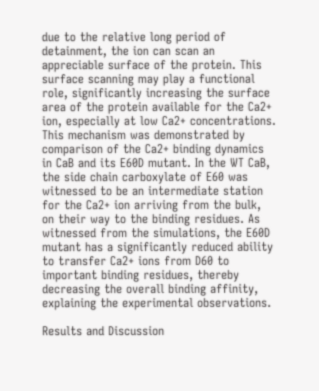due to the relative long period of detainment, the ion can scan an appreciable surface of the protein. This surface scanning may play a functional role, significantly increasing the surface area of the protein available for the Ca2+ ion, especially at low Ca2+ concentrations. This mechanism was demonstrated by comparison of the Ca2+ binding dynamics in CaB and its E60D mutant. In the WT CaB, the side chain carboxylate of E60 was witnessed to be an intermediate station for the Ca2+ ion arriving from the bulk, on their way to the binding residues. As witnessed from the simulations, the E60D mutant has a significantly reduced ability to transfer Ca2+ ions from D60 to important binding residues, thereby decreasing the overall binding affinity, explaining the experimental observations.

Results and Discussion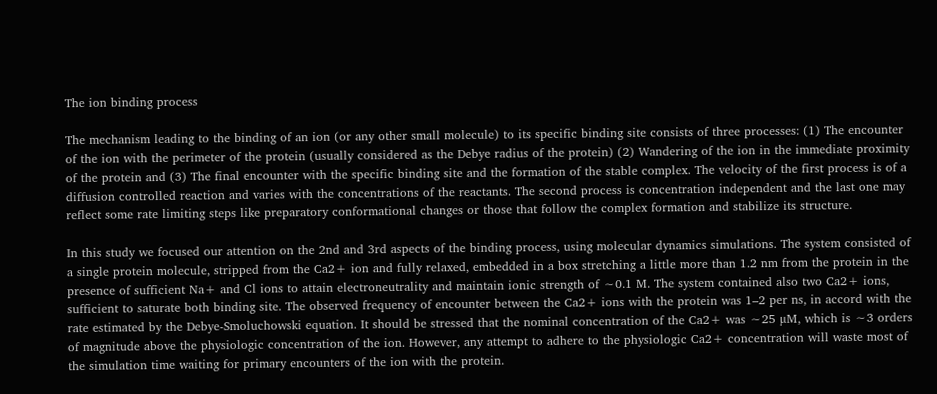The ion binding process

The mechanism leading to the binding of an ion (or any other small molecule) to its specific binding site consists of three processes: (1) The encounter of the ion with the perimeter of the protein (usually considered as the Debye radius of the protein) (2) Wandering of the ion in the immediate proximity of the protein and (3) The final encounter with the specific binding site and the formation of the stable complex. The velocity of the first process is of a diffusion controlled reaction and varies with the concentrations of the reactants. The second process is concentration independent and the last one may reflect some rate limiting steps like preparatory conformational changes or those that follow the complex formation and stabilize its structure.

In this study we focused our attention on the 2nd and 3rd aspects of the binding process, using molecular dynamics simulations. The system consisted of a single protein molecule, stripped from the Ca2+ ion and fully relaxed, embedded in a box stretching a little more than 1.2 nm from the protein in the presence of sufficient Na+ and Cl ions to attain electroneutrality and maintain ionic strength of ∼0.1 M. The system contained also two Ca2+ ions, sufficient to saturate both binding site. The observed frequency of encounter between the Ca2+ ions with the protein was 1–2 per ns, in accord with the rate estimated by the Debye-Smoluchowski equation. It should be stressed that the nominal concentration of the Ca2+ was ∼25 µM, which is ∼3 orders of magnitude above the physiologic concentration of the ion. However, any attempt to adhere to the physiologic Ca2+ concentration will waste most of the simulation time waiting for primary encounters of the ion with the protein.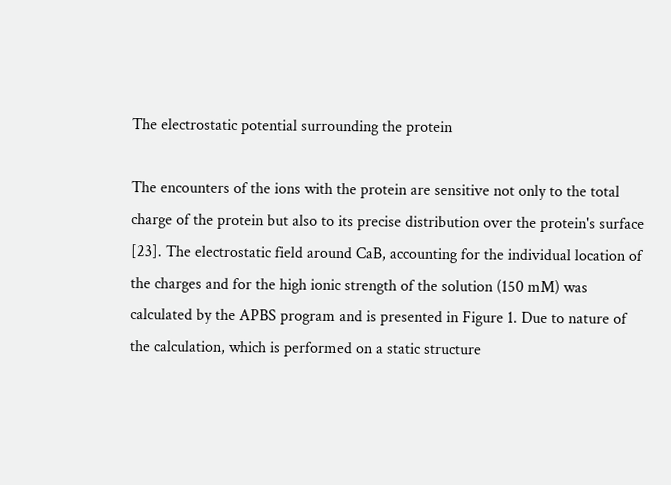The electrostatic potential surrounding the protein

The encounters of the ions with the protein are sensitive not only to the total charge of the protein but also to its precise distribution over the protein's surface [23]. The electrostatic field around CaB, accounting for the individual location of the charges and for the high ionic strength of the solution (150 mM) was calculated by the APBS program and is presented in Figure 1. Due to nature of the calculation, which is performed on a static structure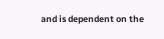and is dependent on the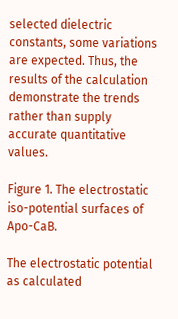selected dielectric constants, some variations are expected. Thus, the results of the calculation demonstrate the trends rather than supply accurate quantitative values.

Figure 1. The electrostatic iso-potential surfaces of Apo-CaB.

The electrostatic potential as calculated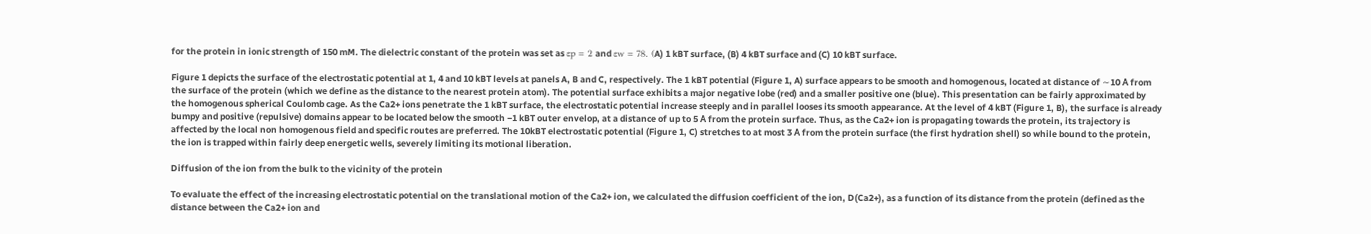for the protein in ionic strength of 150 mM. The dielectric constant of the protein was set as εp = 2 and εw = 78. (A) 1 kBT surface, (B) 4 kBT surface and (C) 10 kBT surface.

Figure 1 depicts the surface of the electrostatic potential at 1, 4 and 10 kBT levels at panels A, B and C, respectively. The 1 kBT potential (Figure 1, A) surface appears to be smooth and homogenous, located at distance of ∼10 Å from the surface of the protein (which we define as the distance to the nearest protein atom). The potential surface exhibits a major negative lobe (red) and a smaller positive one (blue). This presentation can be fairly approximated by the homogenous spherical Coulomb cage. As the Ca2+ ions penetrate the 1 kBT surface, the electrostatic potential increase steeply and in parallel looses its smooth appearance. At the level of 4 kBT (Figure 1, B), the surface is already bumpy and positive (repulsive) domains appear to be located below the smooth −1 kBT outer envelop, at a distance of up to 5 Å from the protein surface. Thus, as the Ca2+ ion is propagating towards the protein, its trajectory is affected by the local non homogenous field and specific routes are preferred. The 10kBT electrostatic potential (Figure 1, C) stretches to at most 3 Å from the protein surface (the first hydration shell) so while bound to the protein, the ion is trapped within fairly deep energetic wells, severely limiting its motional liberation.

Diffusion of the ion from the bulk to the vicinity of the protein

To evaluate the effect of the increasing electrostatic potential on the translational motion of the Ca2+ ion, we calculated the diffusion coefficient of the ion, D(Ca2+), as a function of its distance from the protein (defined as the distance between the Ca2+ ion and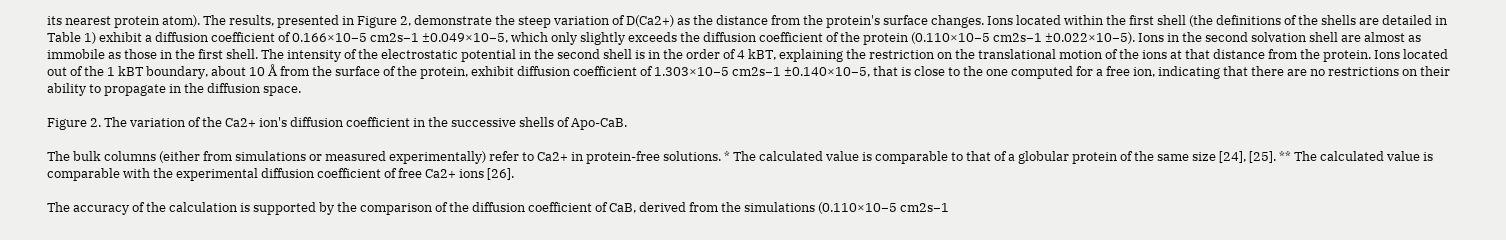its nearest protein atom). The results, presented in Figure 2, demonstrate the steep variation of D(Ca2+) as the distance from the protein's surface changes. Ions located within the first shell (the definitions of the shells are detailed in Table 1) exhibit a diffusion coefficient of 0.166×10−5 cm2s−1 ±0.049×10−5, which only slightly exceeds the diffusion coefficient of the protein (0.110×10−5 cm2s−1 ±0.022×10−5). Ions in the second solvation shell are almost as immobile as those in the first shell. The intensity of the electrostatic potential in the second shell is in the order of 4 kBT, explaining the restriction on the translational motion of the ions at that distance from the protein. Ions located out of the 1 kBT boundary, about 10 Å from the surface of the protein, exhibit diffusion coefficient of 1.303×10−5 cm2s−1 ±0.140×10−5, that is close to the one computed for a free ion, indicating that there are no restrictions on their ability to propagate in the diffusion space.

Figure 2. The variation of the Ca2+ ion's diffusion coefficient in the successive shells of Apo-CaB.

The bulk columns (either from simulations or measured experimentally) refer to Ca2+ in protein-free solutions. * The calculated value is comparable to that of a globular protein of the same size [24], [25]. ** The calculated value is comparable with the experimental diffusion coefficient of free Ca2+ ions [26].

The accuracy of the calculation is supported by the comparison of the diffusion coefficient of CaB, derived from the simulations (0.110×10−5 cm2s−1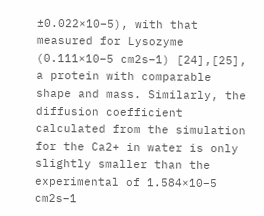±0.022×10−5), with that measured for Lysozyme (0.111×10−5 cm2s−1) [24],[25], a protein with comparable shape and mass. Similarly, the diffusion coefficient calculated from the simulation for the Ca2+ in water is only slightly smaller than the experimental of 1.584×10−5 cm2s−1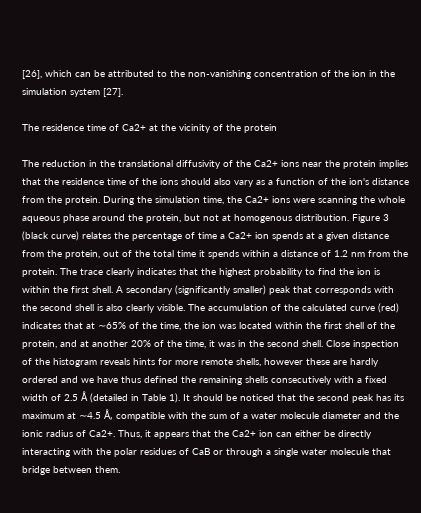[26], which can be attributed to the non-vanishing concentration of the ion in the simulation system [27].

The residence time of Ca2+ at the vicinity of the protein

The reduction in the translational diffusivity of the Ca2+ ions near the protein implies that the residence time of the ions should also vary as a function of the ion's distance from the protein. During the simulation time, the Ca2+ ions were scanning the whole aqueous phase around the protein, but not at homogenous distribution. Figure 3 (black curve) relates the percentage of time a Ca2+ ion spends at a given distance from the protein, out of the total time it spends within a distance of 1.2 nm from the protein. The trace clearly indicates that the highest probability to find the ion is within the first shell. A secondary (significantly smaller) peak that corresponds with the second shell is also clearly visible. The accumulation of the calculated curve (red) indicates that at ∼65% of the time, the ion was located within the first shell of the protein, and at another 20% of the time, it was in the second shell. Close inspection of the histogram reveals hints for more remote shells, however these are hardly ordered and we have thus defined the remaining shells consecutively with a fixed width of 2.5 Å (detailed in Table 1). It should be noticed that the second peak has its maximum at ∼4.5 Å, compatible with the sum of a water molecule diameter and the ionic radius of Ca2+. Thus, it appears that the Ca2+ ion can either be directly interacting with the polar residues of CaB or through a single water molecule that bridge between them.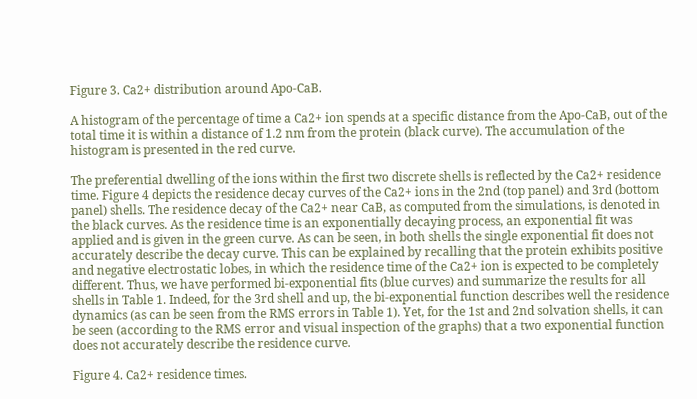Figure 3. Ca2+ distribution around Apo-CaB.

A histogram of the percentage of time a Ca2+ ion spends at a specific distance from the Apo-CaB, out of the total time it is within a distance of 1.2 nm from the protein (black curve). The accumulation of the histogram is presented in the red curve.

The preferential dwelling of the ions within the first two discrete shells is reflected by the Ca2+ residence time. Figure 4 depicts the residence decay curves of the Ca2+ ions in the 2nd (top panel) and 3rd (bottom panel) shells. The residence decay of the Ca2+ near CaB, as computed from the simulations, is denoted in the black curves. As the residence time is an exponentially decaying process, an exponential fit was applied and is given in the green curve. As can be seen, in both shells the single exponential fit does not accurately describe the decay curve. This can be explained by recalling that the protein exhibits positive and negative electrostatic lobes, in which the residence time of the Ca2+ ion is expected to be completely different. Thus, we have performed bi-exponential fits (blue curves) and summarize the results for all shells in Table 1. Indeed, for the 3rd shell and up, the bi-exponential function describes well the residence dynamics (as can be seen from the RMS errors in Table 1). Yet, for the 1st and 2nd solvation shells, it can be seen (according to the RMS error and visual inspection of the graphs) that a two exponential function does not accurately describe the residence curve.

Figure 4. Ca2+ residence times.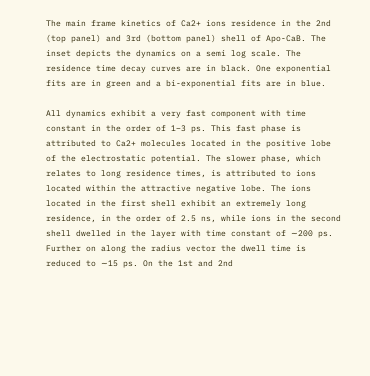The main frame kinetics of Ca2+ ions residence in the 2nd (top panel) and 3rd (bottom panel) shell of Apo-CaB. The inset depicts the dynamics on a semi log scale. The residence time decay curves are in black. One exponential fits are in green and a bi-exponential fits are in blue.

All dynamics exhibit a very fast component with time constant in the order of 1–3 ps. This fast phase is attributed to Ca2+ molecules located in the positive lobe of the electrostatic potential. The slower phase, which relates to long residence times, is attributed to ions located within the attractive negative lobe. The ions located in the first shell exhibit an extremely long residence, in the order of 2.5 ns, while ions in the second shell dwelled in the layer with time constant of ∼200 ps. Further on along the radius vector the dwell time is reduced to ∼15 ps. On the 1st and 2nd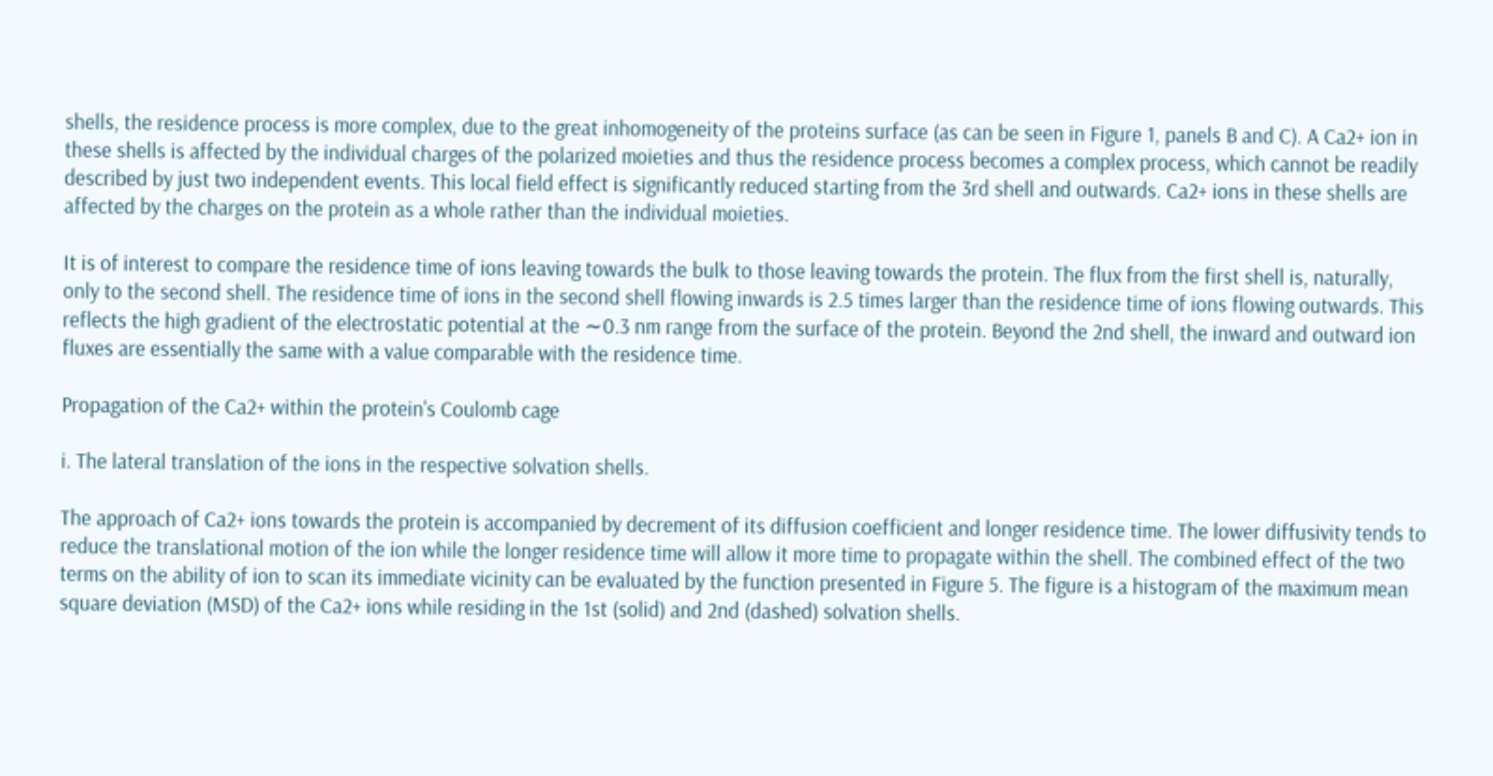shells, the residence process is more complex, due to the great inhomogeneity of the proteins surface (as can be seen in Figure 1, panels B and C). A Ca2+ ion in these shells is affected by the individual charges of the polarized moieties and thus the residence process becomes a complex process, which cannot be readily described by just two independent events. This local field effect is significantly reduced starting from the 3rd shell and outwards. Ca2+ ions in these shells are affected by the charges on the protein as a whole rather than the individual moieties.

It is of interest to compare the residence time of ions leaving towards the bulk to those leaving towards the protein. The flux from the first shell is, naturally, only to the second shell. The residence time of ions in the second shell flowing inwards is 2.5 times larger than the residence time of ions flowing outwards. This reflects the high gradient of the electrostatic potential at the ∼0.3 nm range from the surface of the protein. Beyond the 2nd shell, the inward and outward ion fluxes are essentially the same with a value comparable with the residence time.

Propagation of the Ca2+ within the protein's Coulomb cage

i. The lateral translation of the ions in the respective solvation shells.

The approach of Ca2+ ions towards the protein is accompanied by decrement of its diffusion coefficient and longer residence time. The lower diffusivity tends to reduce the translational motion of the ion while the longer residence time will allow it more time to propagate within the shell. The combined effect of the two terms on the ability of ion to scan its immediate vicinity can be evaluated by the function presented in Figure 5. The figure is a histogram of the maximum mean square deviation (MSD) of the Ca2+ ions while residing in the 1st (solid) and 2nd (dashed) solvation shells.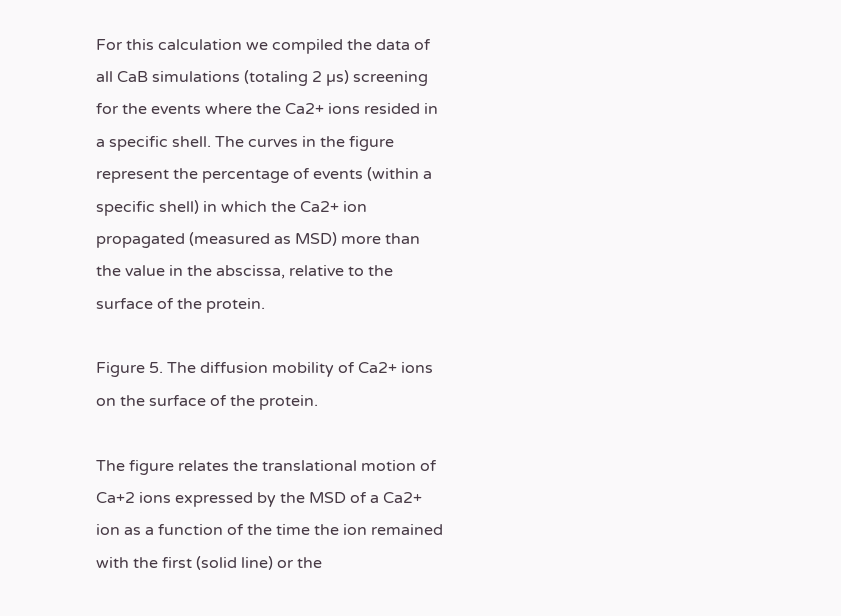For this calculation we compiled the data of all CaB simulations (totaling 2 µs) screening for the events where the Ca2+ ions resided in a specific shell. The curves in the figure represent the percentage of events (within a specific shell) in which the Ca2+ ion propagated (measured as MSD) more than the value in the abscissa, relative to the surface of the protein.

Figure 5. The diffusion mobility of Ca2+ ions on the surface of the protein.

The figure relates the translational motion of Ca+2 ions expressed by the MSD of a Ca2+ ion as a function of the time the ion remained with the first (solid line) or the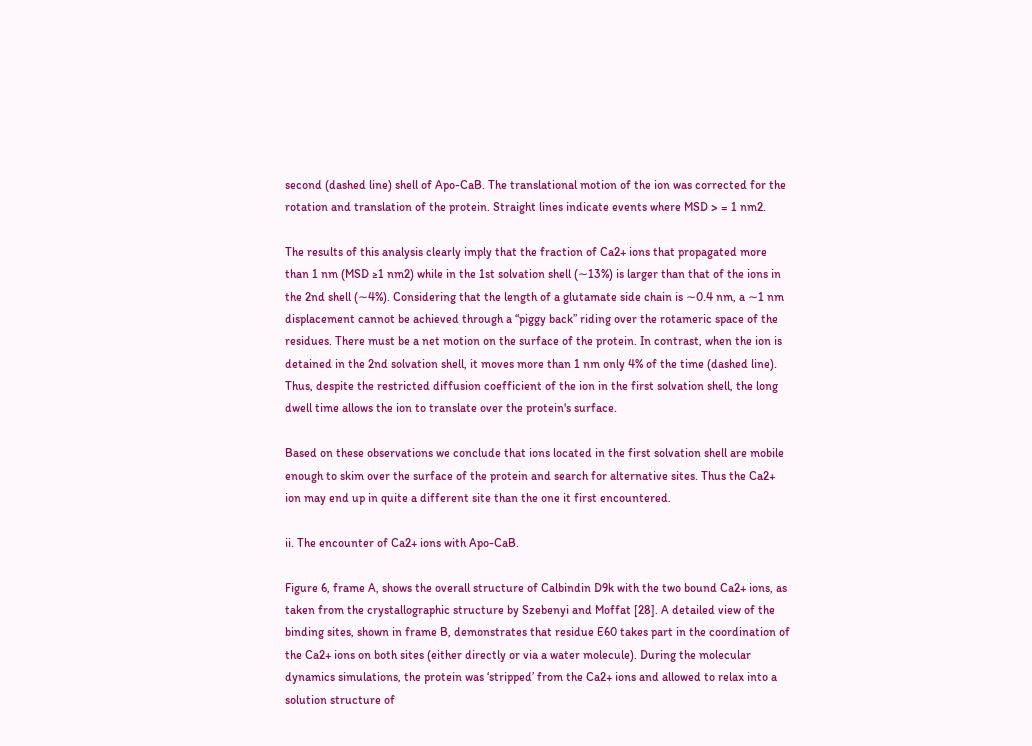second (dashed line) shell of Apo-CaB. The translational motion of the ion was corrected for the rotation and translation of the protein. Straight lines indicate events where MSD > = 1 nm2.

The results of this analysis clearly imply that the fraction of Ca2+ ions that propagated more than 1 nm (MSD ≥1 nm2) while in the 1st solvation shell (∼13%) is larger than that of the ions in the 2nd shell (∼4%). Considering that the length of a glutamate side chain is ∼0.4 nm, a ∼1 nm displacement cannot be achieved through a “piggy back” riding over the rotameric space of the residues. There must be a net motion on the surface of the protein. In contrast, when the ion is detained in the 2nd solvation shell, it moves more than 1 nm only 4% of the time (dashed line). Thus, despite the restricted diffusion coefficient of the ion in the first solvation shell, the long dwell time allows the ion to translate over the protein's surface.

Based on these observations we conclude that ions located in the first solvation shell are mobile enough to skim over the surface of the protein and search for alternative sites. Thus the Ca2+ ion may end up in quite a different site than the one it first encountered.

ii. The encounter of Ca2+ ions with Apo-CaB.

Figure 6, frame A, shows the overall structure of Calbindin D9k with the two bound Ca2+ ions, as taken from the crystallographic structure by Szebenyi and Moffat [28]. A detailed view of the binding sites, shown in frame B, demonstrates that residue E60 takes part in the coordination of the Ca2+ ions on both sites (either directly or via a water molecule). During the molecular dynamics simulations, the protein was ‘stripped’ from the Ca2+ ions and allowed to relax into a solution structure of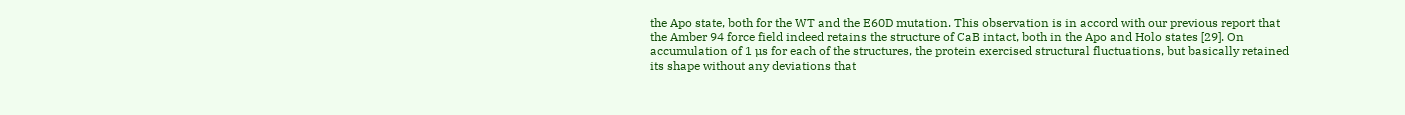the Apo state, both for the WT and the E60D mutation. This observation is in accord with our previous report that the Amber 94 force field indeed retains the structure of CaB intact, both in the Apo and Holo states [29]. On accumulation of 1 µs for each of the structures, the protein exercised structural fluctuations, but basically retained its shape without any deviations that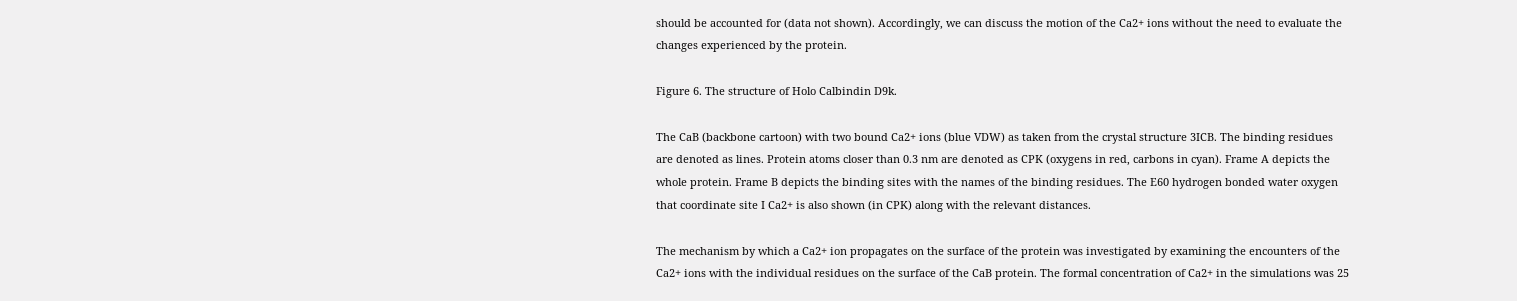should be accounted for (data not shown). Accordingly, we can discuss the motion of the Ca2+ ions without the need to evaluate the changes experienced by the protein.

Figure 6. The structure of Holo Calbindin D9k.

The CaB (backbone cartoon) with two bound Ca2+ ions (blue VDW) as taken from the crystal structure 3ICB. The binding residues are denoted as lines. Protein atoms closer than 0.3 nm are denoted as CPK (oxygens in red, carbons in cyan). Frame A depicts the whole protein. Frame B depicts the binding sites with the names of the binding residues. The E60 hydrogen bonded water oxygen that coordinate site I Ca2+ is also shown (in CPK) along with the relevant distances.

The mechanism by which a Ca2+ ion propagates on the surface of the protein was investigated by examining the encounters of the Ca2+ ions with the individual residues on the surface of the CaB protein. The formal concentration of Ca2+ in the simulations was 25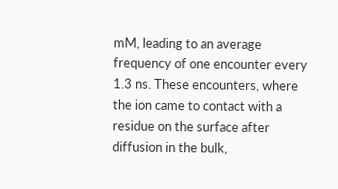mM, leading to an average frequency of one encounter every 1.3 ns. These encounters, where the ion came to contact with a residue on the surface after diffusion in the bulk,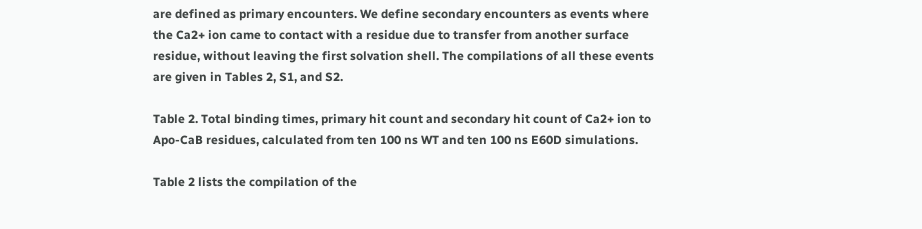are defined as primary encounters. We define secondary encounters as events where the Ca2+ ion came to contact with a residue due to transfer from another surface residue, without leaving the first solvation shell. The compilations of all these events are given in Tables 2, S1, and S2.

Table 2. Total binding times, primary hit count and secondary hit count of Ca2+ ion to Apo-CaB residues, calculated from ten 100 ns WT and ten 100 ns E60D simulations.

Table 2 lists the compilation of the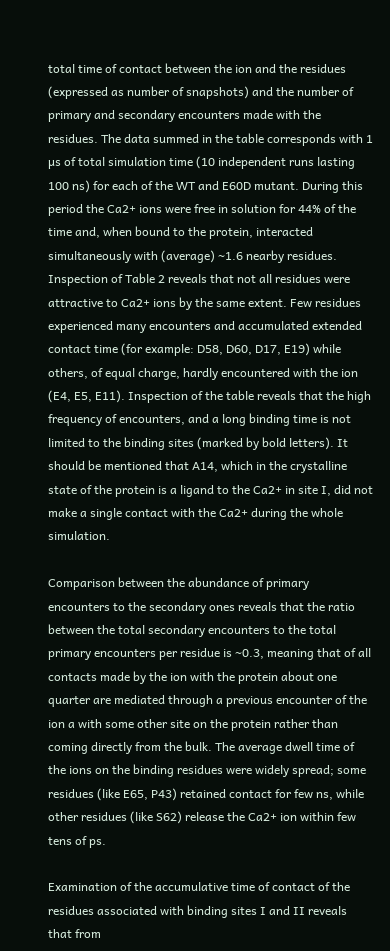total time of contact between the ion and the residues (expressed as number of snapshots) and the number of primary and secondary encounters made with the residues. The data summed in the table corresponds with 1 µs of total simulation time (10 independent runs lasting 100 ns) for each of the WT and E60D mutant. During this period the Ca2+ ions were free in solution for 44% of the time and, when bound to the protein, interacted simultaneously with (average) ∼1.6 nearby residues. Inspection of Table 2 reveals that not all residues were attractive to Ca2+ ions by the same extent. Few residues experienced many encounters and accumulated extended contact time (for example: D58, D60, D17, E19) while others, of equal charge, hardly encountered with the ion (E4, E5, E11). Inspection of the table reveals that the high frequency of encounters, and a long binding time is not limited to the binding sites (marked by bold letters). It should be mentioned that A14, which in the crystalline state of the protein is a ligand to the Ca2+ in site I, did not make a single contact with the Ca2+ during the whole simulation.

Comparison between the abundance of primary encounters to the secondary ones reveals that the ratio between the total secondary encounters to the total primary encounters per residue is ∼0.3, meaning that of all contacts made by the ion with the protein about one quarter are mediated through a previous encounter of the ion a with some other site on the protein rather than coming directly from the bulk. The average dwell time of the ions on the binding residues were widely spread; some residues (like E65, P43) retained contact for few ns, while other residues (like S62) release the Ca2+ ion within few tens of ps.

Examination of the accumulative time of contact of the residues associated with binding sites I and II reveals that from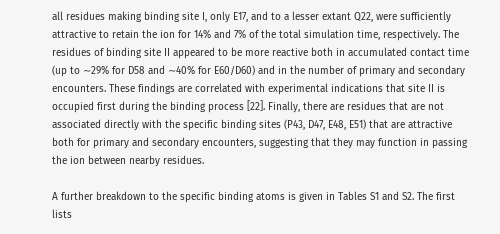all residues making binding site I, only E17, and to a lesser extant Q22, were sufficiently attractive to retain the ion for 14% and 7% of the total simulation time, respectively. The residues of binding site II appeared to be more reactive both in accumulated contact time (up to ∼29% for D58 and ∼40% for E60/D60) and in the number of primary and secondary encounters. These findings are correlated with experimental indications that site II is occupied first during the binding process [22]. Finally, there are residues that are not associated directly with the specific binding sites (P43, D47, E48, E51) that are attractive both for primary and secondary encounters, suggesting that they may function in passing the ion between nearby residues.

A further breakdown to the specific binding atoms is given in Tables S1 and S2. The first lists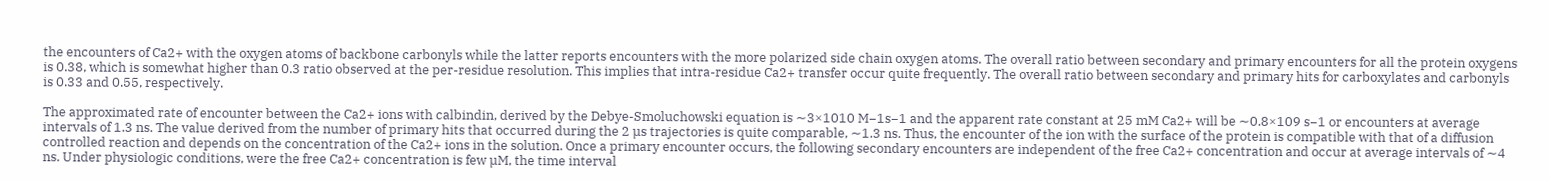the encounters of Ca2+ with the oxygen atoms of backbone carbonyls while the latter reports encounters with the more polarized side chain oxygen atoms. The overall ratio between secondary and primary encounters for all the protein oxygens is 0.38, which is somewhat higher than 0.3 ratio observed at the per-residue resolution. This implies that intra-residue Ca2+ transfer occur quite frequently. The overall ratio between secondary and primary hits for carboxylates and carbonyls is 0.33 and 0.55, respectively.

The approximated rate of encounter between the Ca2+ ions with calbindin, derived by the Debye-Smoluchowski equation is ∼3×1010 M−1s−1 and the apparent rate constant at 25 mM Ca2+ will be ∼0.8×109 s−1 or encounters at average intervals of 1.3 ns. The value derived from the number of primary hits that occurred during the 2 µs trajectories is quite comparable, ∼1.3 ns. Thus, the encounter of the ion with the surface of the protein is compatible with that of a diffusion controlled reaction and depends on the concentration of the Ca2+ ions in the solution. Once a primary encounter occurs, the following secondary encounters are independent of the free Ca2+ concentration and occur at average intervals of ∼4 ns. Under physiologic conditions, were the free Ca2+ concentration is few µM, the time interval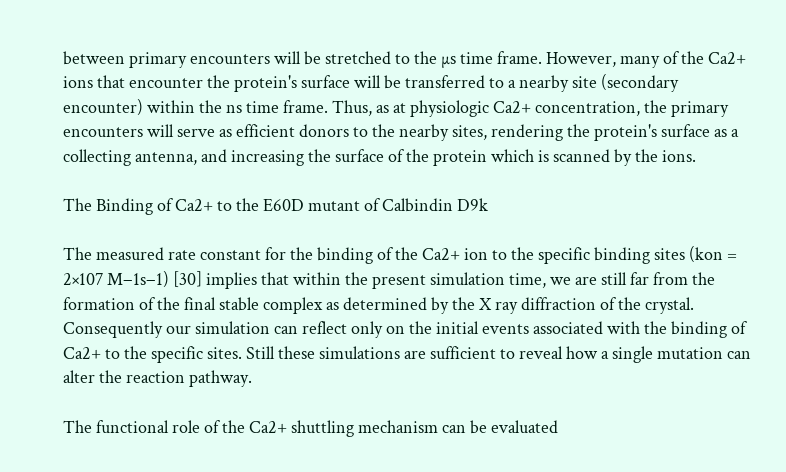between primary encounters will be stretched to the µs time frame. However, many of the Ca2+ ions that encounter the protein's surface will be transferred to a nearby site (secondary encounter) within the ns time frame. Thus, as at physiologic Ca2+ concentration, the primary encounters will serve as efficient donors to the nearby sites, rendering the protein's surface as a collecting antenna, and increasing the surface of the protein which is scanned by the ions.

The Binding of Ca2+ to the E60D mutant of Calbindin D9k

The measured rate constant for the binding of the Ca2+ ion to the specific binding sites (kon = 2×107 M−1s−1) [30] implies that within the present simulation time, we are still far from the formation of the final stable complex as determined by the X ray diffraction of the crystal. Consequently our simulation can reflect only on the initial events associated with the binding of Ca2+ to the specific sites. Still these simulations are sufficient to reveal how a single mutation can alter the reaction pathway.

The functional role of the Ca2+ shuttling mechanism can be evaluated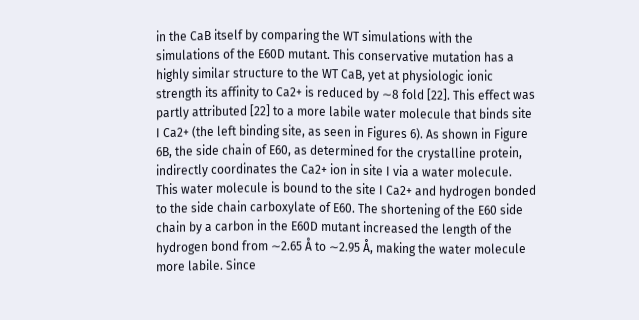in the CaB itself by comparing the WT simulations with the simulations of the E60D mutant. This conservative mutation has a highly similar structure to the WT CaB, yet at physiologic ionic strength its affinity to Ca2+ is reduced by ∼8 fold [22]. This effect was partly attributed [22] to a more labile water molecule that binds site I Ca2+ (the left binding site, as seen in Figures 6). As shown in Figure 6B, the side chain of E60, as determined for the crystalline protein, indirectly coordinates the Ca2+ ion in site I via a water molecule. This water molecule is bound to the site I Ca2+ and hydrogen bonded to the side chain carboxylate of E60. The shortening of the E60 side chain by a carbon in the E60D mutant increased the length of the hydrogen bond from ∼2.65 Å to ∼2.95 Å, making the water molecule more labile. Since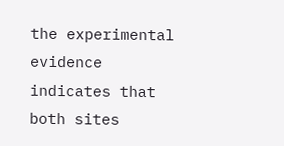the experimental evidence indicates that both sites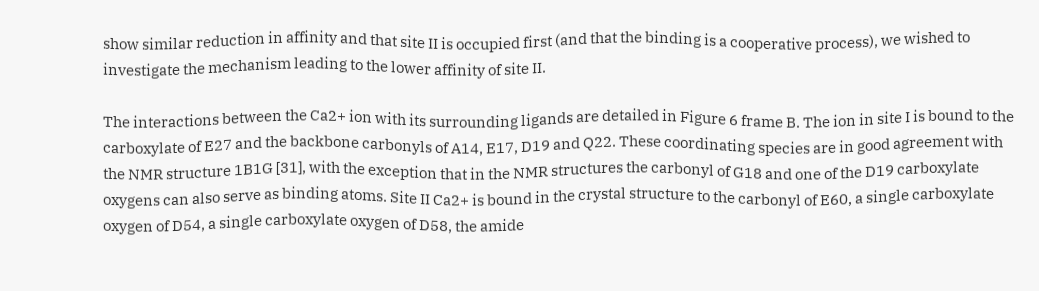show similar reduction in affinity and that site II is occupied first (and that the binding is a cooperative process), we wished to investigate the mechanism leading to the lower affinity of site II.

The interactions between the Ca2+ ion with its surrounding ligands are detailed in Figure 6 frame B. The ion in site I is bound to the carboxylate of E27 and the backbone carbonyls of A14, E17, D19 and Q22. These coordinating species are in good agreement with the NMR structure 1B1G [31], with the exception that in the NMR structures the carbonyl of G18 and one of the D19 carboxylate oxygens can also serve as binding atoms. Site II Ca2+ is bound in the crystal structure to the carbonyl of E60, a single carboxylate oxygen of D54, a single carboxylate oxygen of D58, the amide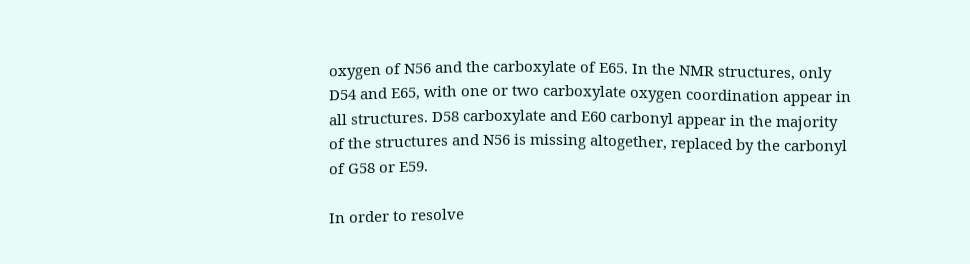oxygen of N56 and the carboxylate of E65. In the NMR structures, only D54 and E65, with one or two carboxylate oxygen coordination appear in all structures. D58 carboxylate and E60 carbonyl appear in the majority of the structures and N56 is missing altogether, replaced by the carbonyl of G58 or E59.

In order to resolve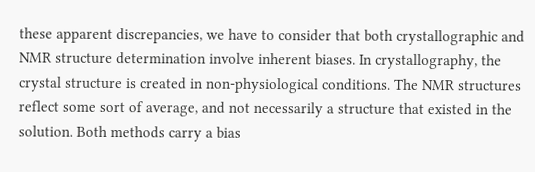these apparent discrepancies, we have to consider that both crystallographic and NMR structure determination involve inherent biases. In crystallography, the crystal structure is created in non-physiological conditions. The NMR structures reflect some sort of average, and not necessarily a structure that existed in the solution. Both methods carry a bias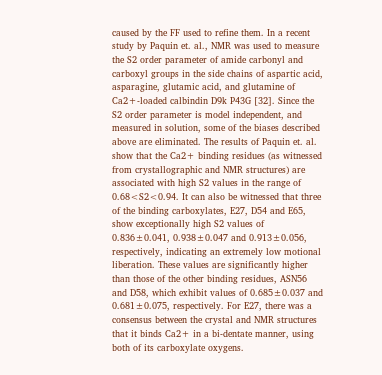caused by the FF used to refine them. In a recent study by Paquin et. al., NMR was used to measure the S2 order parameter of amide carbonyl and carboxyl groups in the side chains of aspartic acid, asparagine, glutamic acid, and glutamine of Ca2+-loaded calbindin D9k P43G [32]. Since the S2 order parameter is model independent, and measured in solution, some of the biases described above are eliminated. The results of Paquin et. al. show that the Ca2+ binding residues (as witnessed from crystallographic and NMR structures) are associated with high S2 values in the range of 0.68<S2<0.94. It can also be witnessed that three of the binding carboxylates, E27, D54 and E65, show exceptionally high S2 values of 0.836±0.041, 0.938±0.047 and 0.913±0.056, respectively, indicating an extremely low motional liberation. These values are significantly higher than those of the other binding residues, ASN56 and D58, which exhibit values of 0.685±0.037 and 0.681±0.075, respectively. For E27, there was a consensus between the crystal and NMR structures that it binds Ca2+ in a bi-dentate manner, using both of its carboxylate oxygens.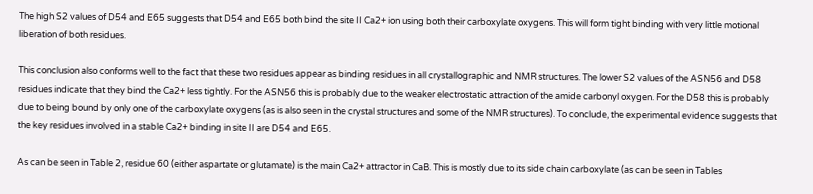The high S2 values of D54 and E65 suggests that D54 and E65 both bind the site II Ca2+ ion using both their carboxylate oxygens. This will form tight binding with very little motional liberation of both residues.

This conclusion also conforms well to the fact that these two residues appear as binding residues in all crystallographic and NMR structures. The lower S2 values of the ASN56 and D58 residues indicate that they bind the Ca2+ less tightly. For the ASN56 this is probably due to the weaker electrostatic attraction of the amide carbonyl oxygen. For the D58 this is probably due to being bound by only one of the carboxylate oxygens (as is also seen in the crystal structures and some of the NMR structures). To conclude, the experimental evidence suggests that the key residues involved in a stable Ca2+ binding in site II are D54 and E65.

As can be seen in Table 2, residue 60 (either aspartate or glutamate) is the main Ca2+ attractor in CaB. This is mostly due to its side chain carboxylate (as can be seen in Tables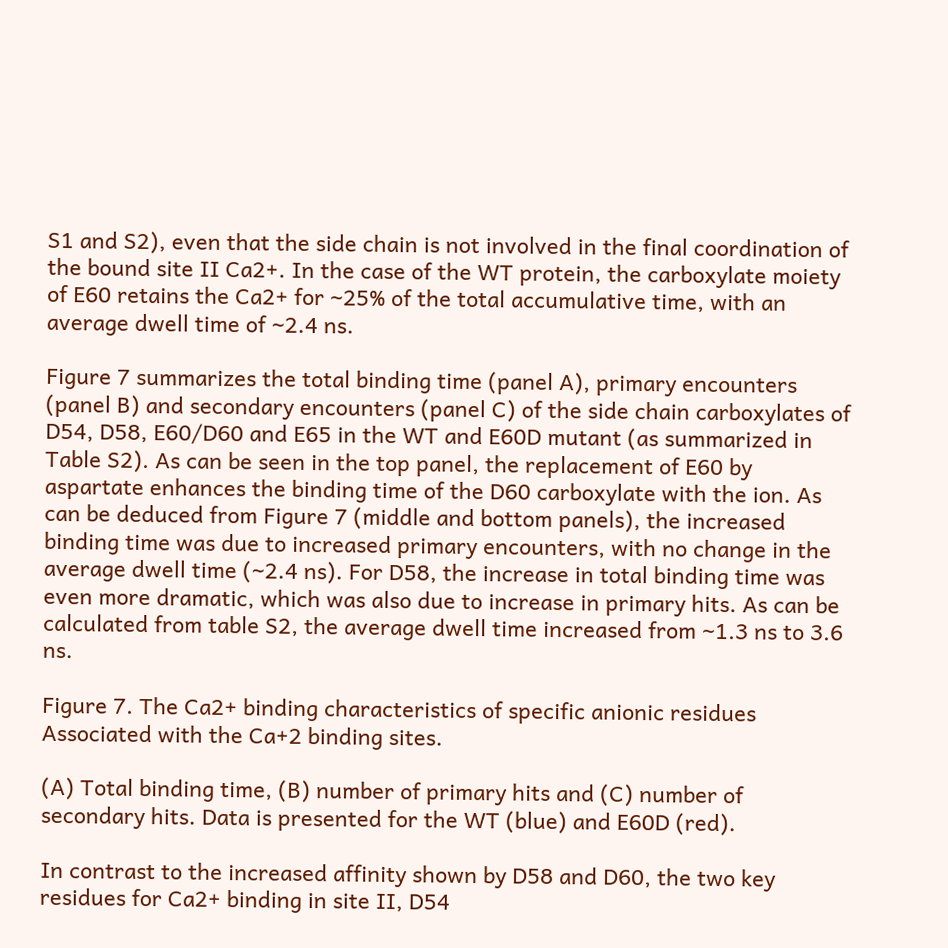S1 and S2), even that the side chain is not involved in the final coordination of the bound site II Ca2+. In the case of the WT protein, the carboxylate moiety of E60 retains the Ca2+ for ∼25% of the total accumulative time, with an average dwell time of ∼2.4 ns.

Figure 7 summarizes the total binding time (panel A), primary encounters (panel B) and secondary encounters (panel C) of the side chain carboxylates of D54, D58, E60/D60 and E65 in the WT and E60D mutant (as summarized in Table S2). As can be seen in the top panel, the replacement of E60 by aspartate enhances the binding time of the D60 carboxylate with the ion. As can be deduced from Figure 7 (middle and bottom panels), the increased binding time was due to increased primary encounters, with no change in the average dwell time (∼2.4 ns). For D58, the increase in total binding time was even more dramatic, which was also due to increase in primary hits. As can be calculated from table S2, the average dwell time increased from ∼1.3 ns to 3.6 ns.

Figure 7. The Ca2+ binding characteristics of specific anionic residues Associated with the Ca+2 binding sites.

(A) Total binding time, (B) number of primary hits and (C) number of secondary hits. Data is presented for the WT (blue) and E60D (red).

In contrast to the increased affinity shown by D58 and D60, the two key residues for Ca2+ binding in site II, D54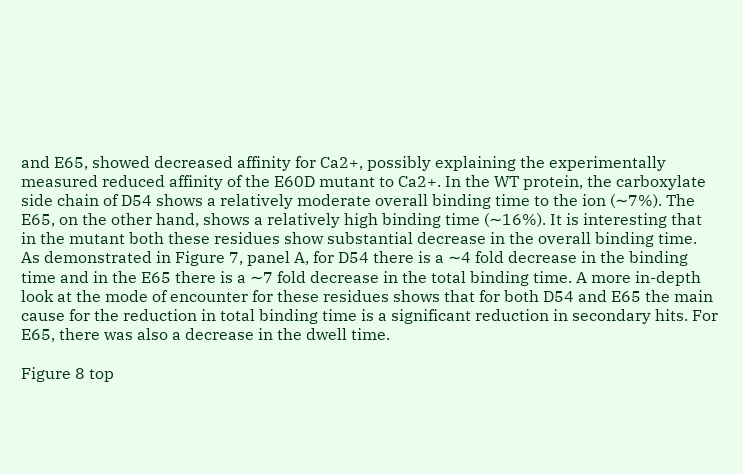and E65, showed decreased affinity for Ca2+, possibly explaining the experimentally measured reduced affinity of the E60D mutant to Ca2+. In the WT protein, the carboxylate side chain of D54 shows a relatively moderate overall binding time to the ion (∼7%). The E65, on the other hand, shows a relatively high binding time (∼16%). It is interesting that in the mutant both these residues show substantial decrease in the overall binding time. As demonstrated in Figure 7, panel A, for D54 there is a ∼4 fold decrease in the binding time and in the E65 there is a ∼7 fold decrease in the total binding time. A more in-depth look at the mode of encounter for these residues shows that for both D54 and E65 the main cause for the reduction in total binding time is a significant reduction in secondary hits. For E65, there was also a decrease in the dwell time.

Figure 8 top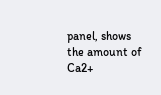panel, shows the amount of Ca2+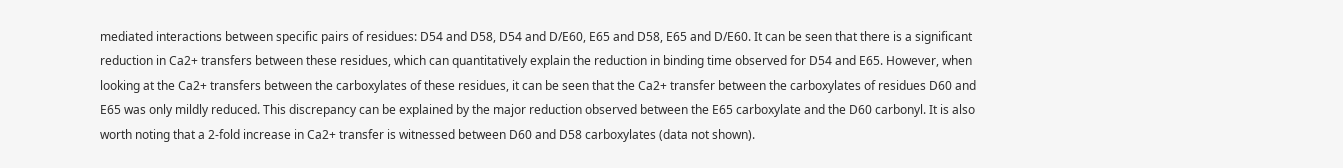mediated interactions between specific pairs of residues: D54 and D58, D54 and D/E60, E65 and D58, E65 and D/E60. It can be seen that there is a significant reduction in Ca2+ transfers between these residues, which can quantitatively explain the reduction in binding time observed for D54 and E65. However, when looking at the Ca2+ transfers between the carboxylates of these residues, it can be seen that the Ca2+ transfer between the carboxylates of residues D60 and E65 was only mildly reduced. This discrepancy can be explained by the major reduction observed between the E65 carboxylate and the D60 carbonyl. It is also worth noting that a 2-fold increase in Ca2+ transfer is witnessed between D60 and D58 carboxylates (data not shown).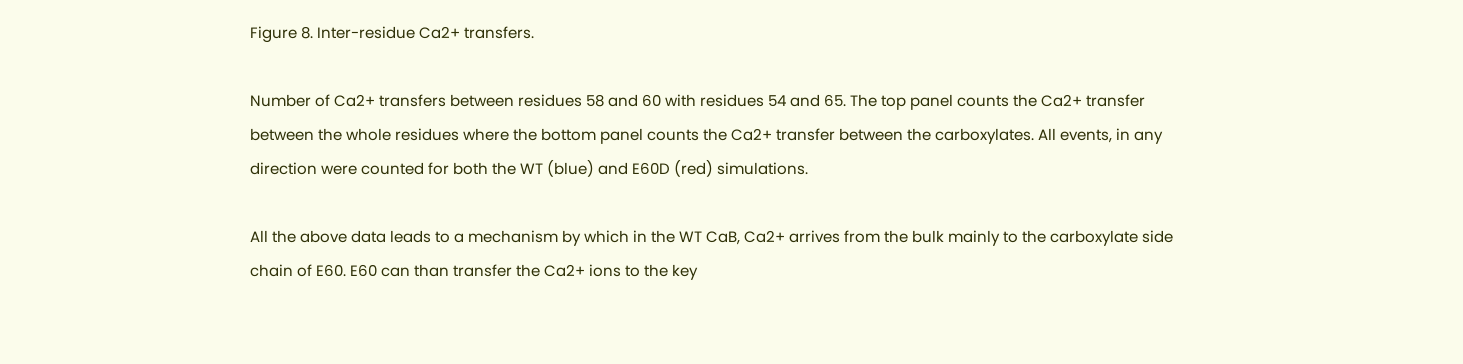Figure 8. Inter-residue Ca2+ transfers.

Number of Ca2+ transfers between residues 58 and 60 with residues 54 and 65. The top panel counts the Ca2+ transfer between the whole residues where the bottom panel counts the Ca2+ transfer between the carboxylates. All events, in any direction were counted for both the WT (blue) and E60D (red) simulations.

All the above data leads to a mechanism by which in the WT CaB, Ca2+ arrives from the bulk mainly to the carboxylate side chain of E60. E60 can than transfer the Ca2+ ions to the key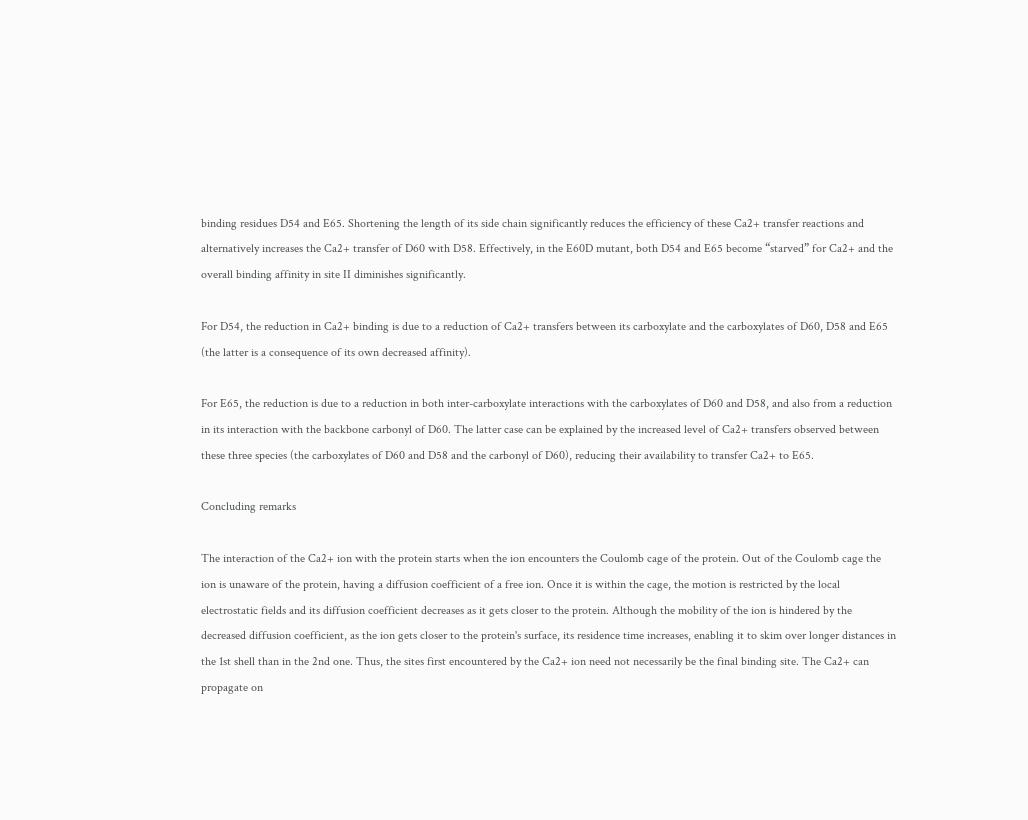binding residues D54 and E65. Shortening the length of its side chain significantly reduces the efficiency of these Ca2+ transfer reactions and alternatively increases the Ca2+ transfer of D60 with D58. Effectively, in the E60D mutant, both D54 and E65 become “starved” for Ca2+ and the overall binding affinity in site II diminishes significantly.

For D54, the reduction in Ca2+ binding is due to a reduction of Ca2+ transfers between its carboxylate and the carboxylates of D60, D58 and E65 (the latter is a consequence of its own decreased affinity).

For E65, the reduction is due to a reduction in both inter-carboxylate interactions with the carboxylates of D60 and D58, and also from a reduction in its interaction with the backbone carbonyl of D60. The latter case can be explained by the increased level of Ca2+ transfers observed between these three species (the carboxylates of D60 and D58 and the carbonyl of D60), reducing their availability to transfer Ca2+ to E65.

Concluding remarks

The interaction of the Ca2+ ion with the protein starts when the ion encounters the Coulomb cage of the protein. Out of the Coulomb cage the ion is unaware of the protein, having a diffusion coefficient of a free ion. Once it is within the cage, the motion is restricted by the local electrostatic fields and its diffusion coefficient decreases as it gets closer to the protein. Although the mobility of the ion is hindered by the decreased diffusion coefficient, as the ion gets closer to the protein's surface, its residence time increases, enabling it to skim over longer distances in the 1st shell than in the 2nd one. Thus, the sites first encountered by the Ca2+ ion need not necessarily be the final binding site. The Ca2+ can propagate on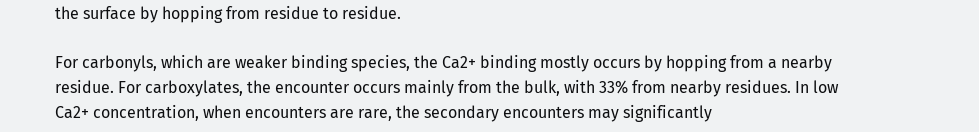the surface by hopping from residue to residue.

For carbonyls, which are weaker binding species, the Ca2+ binding mostly occurs by hopping from a nearby residue. For carboxylates, the encounter occurs mainly from the bulk, with 33% from nearby residues. In low Ca2+ concentration, when encounters are rare, the secondary encounters may significantly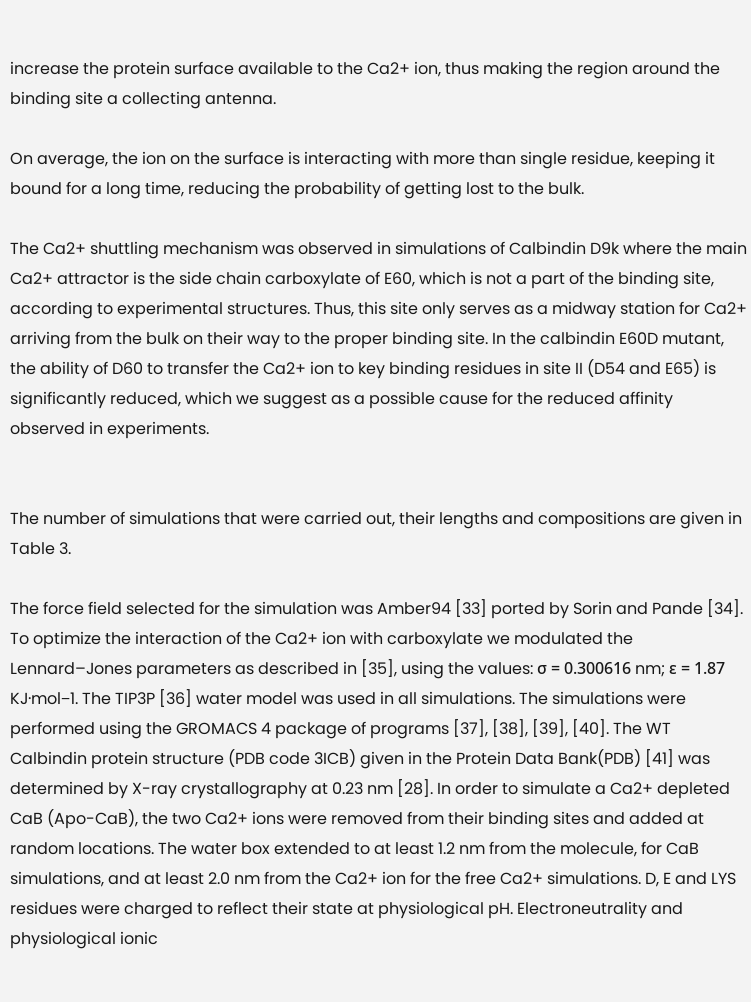increase the protein surface available to the Ca2+ ion, thus making the region around the binding site a collecting antenna.

On average, the ion on the surface is interacting with more than single residue, keeping it bound for a long time, reducing the probability of getting lost to the bulk.

The Ca2+ shuttling mechanism was observed in simulations of Calbindin D9k where the main Ca2+ attractor is the side chain carboxylate of E60, which is not a part of the binding site, according to experimental structures. Thus, this site only serves as a midway station for Ca2+ arriving from the bulk on their way to the proper binding site. In the calbindin E60D mutant, the ability of D60 to transfer the Ca2+ ion to key binding residues in site II (D54 and E65) is significantly reduced, which we suggest as a possible cause for the reduced affinity observed in experiments.


The number of simulations that were carried out, their lengths and compositions are given in Table 3.

The force field selected for the simulation was Amber94 [33] ported by Sorin and Pande [34]. To optimize the interaction of the Ca2+ ion with carboxylate we modulated the Lennard–Jones parameters as described in [35], using the values: σ = 0.300616 nm; ε = 1.87 KJ·mol−1. The TIP3P [36] water model was used in all simulations. The simulations were performed using the GROMACS 4 package of programs [37], [38], [39], [40]. The WT Calbindin protein structure (PDB code 3ICB) given in the Protein Data Bank(PDB) [41] was determined by X-ray crystallography at 0.23 nm [28]. In order to simulate a Ca2+ depleted CaB (Apo-CaB), the two Ca2+ ions were removed from their binding sites and added at random locations. The water box extended to at least 1.2 nm from the molecule, for CaB simulations, and at least 2.0 nm from the Ca2+ ion for the free Ca2+ simulations. D, E and LYS residues were charged to reflect their state at physiological pH. Electroneutrality and physiological ionic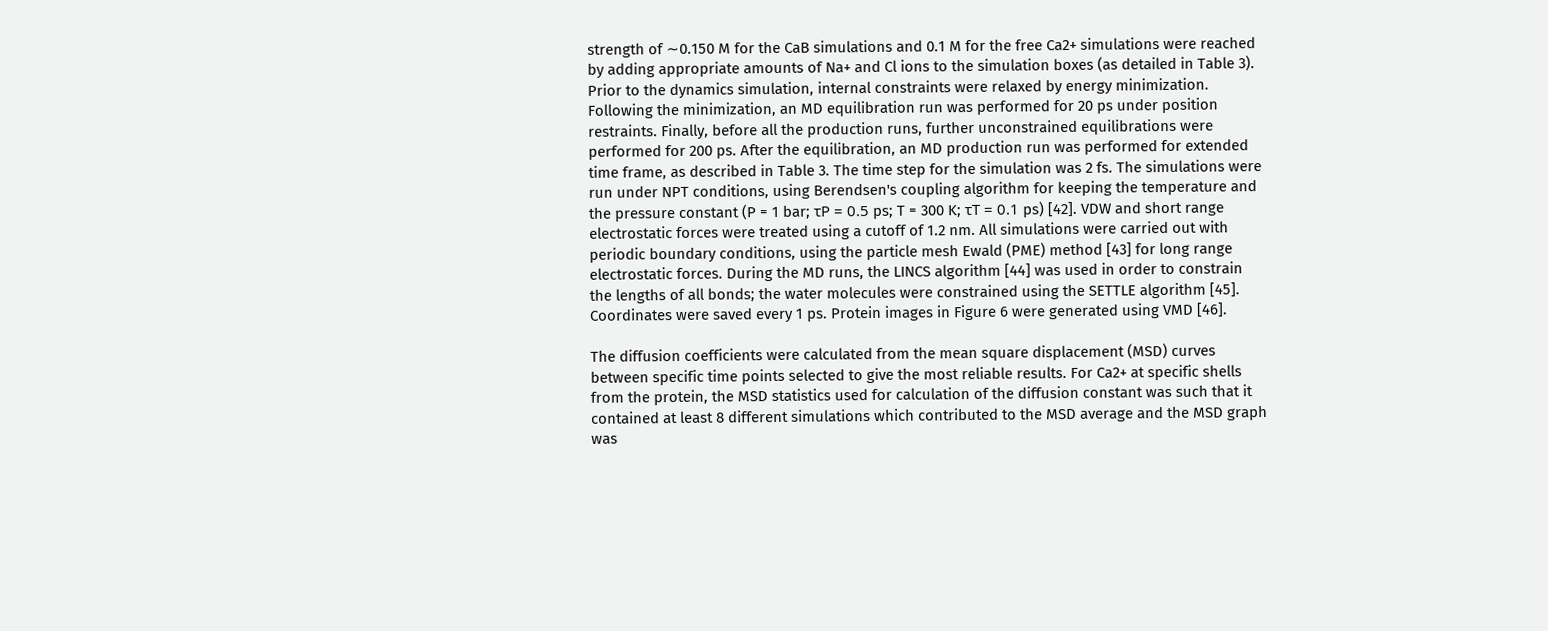strength of ∼0.150 M for the CaB simulations and 0.1 M for the free Ca2+ simulations were reached by adding appropriate amounts of Na+ and Cl ions to the simulation boxes (as detailed in Table 3). Prior to the dynamics simulation, internal constraints were relaxed by energy minimization. Following the minimization, an MD equilibration run was performed for 20 ps under position restraints. Finally, before all the production runs, further unconstrained equilibrations were performed for 200 ps. After the equilibration, an MD production run was performed for extended time frame, as described in Table 3. The time step for the simulation was 2 fs. The simulations were run under NPT conditions, using Berendsen's coupling algorithm for keeping the temperature and the pressure constant (P = 1 bar; τP = 0.5 ps; T = 300 K; τT = 0.1 ps) [42]. VDW and short range electrostatic forces were treated using a cutoff of 1.2 nm. All simulations were carried out with periodic boundary conditions, using the particle mesh Ewald (PME) method [43] for long range electrostatic forces. During the MD runs, the LINCS algorithm [44] was used in order to constrain the lengths of all bonds; the water molecules were constrained using the SETTLE algorithm [45]. Coordinates were saved every 1 ps. Protein images in Figure 6 were generated using VMD [46].

The diffusion coefficients were calculated from the mean square displacement (MSD) curves between specific time points selected to give the most reliable results. For Ca2+ at specific shells from the protein, the MSD statistics used for calculation of the diffusion constant was such that it contained at least 8 different simulations which contributed to the MSD average and the MSD graph was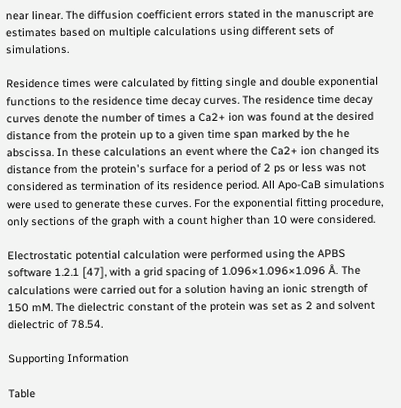near linear. The diffusion coefficient errors stated in the manuscript are estimates based on multiple calculations using different sets of simulations.

Residence times were calculated by fitting single and double exponential functions to the residence time decay curves. The residence time decay curves denote the number of times a Ca2+ ion was found at the desired distance from the protein up to a given time span marked by the he abscissa. In these calculations an event where the Ca2+ ion changed its distance from the protein's surface for a period of 2 ps or less was not considered as termination of its residence period. All Apo-CaB simulations were used to generate these curves. For the exponential fitting procedure, only sections of the graph with a count higher than 10 were considered.

Electrostatic potential calculation were performed using the APBS software 1.2.1 [47], with a grid spacing of 1.096×1.096×1.096 Å. The calculations were carried out for a solution having an ionic strength of 150 mM. The dielectric constant of the protein was set as 2 and solvent dielectric of 78.54.

Supporting Information

Table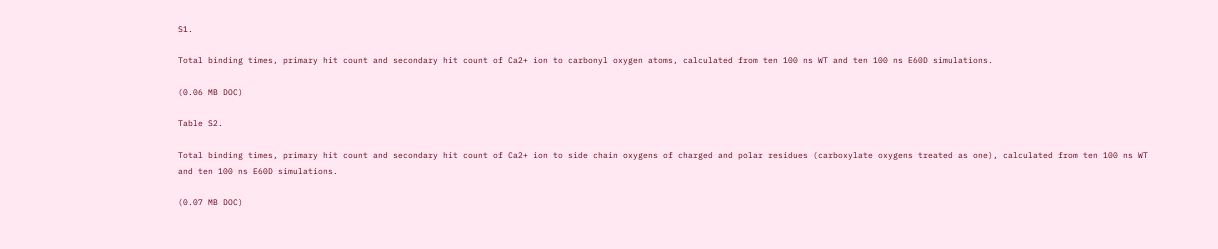S1.

Total binding times, primary hit count and secondary hit count of Ca2+ ion to carbonyl oxygen atoms, calculated from ten 100 ns WT and ten 100 ns E60D simulations.

(0.06 MB DOC)

Table S2.

Total binding times, primary hit count and secondary hit count of Ca2+ ion to side chain oxygens of charged and polar residues (carboxylate oxygens treated as one), calculated from ten 100 ns WT and ten 100 ns E60D simulations.

(0.07 MB DOC)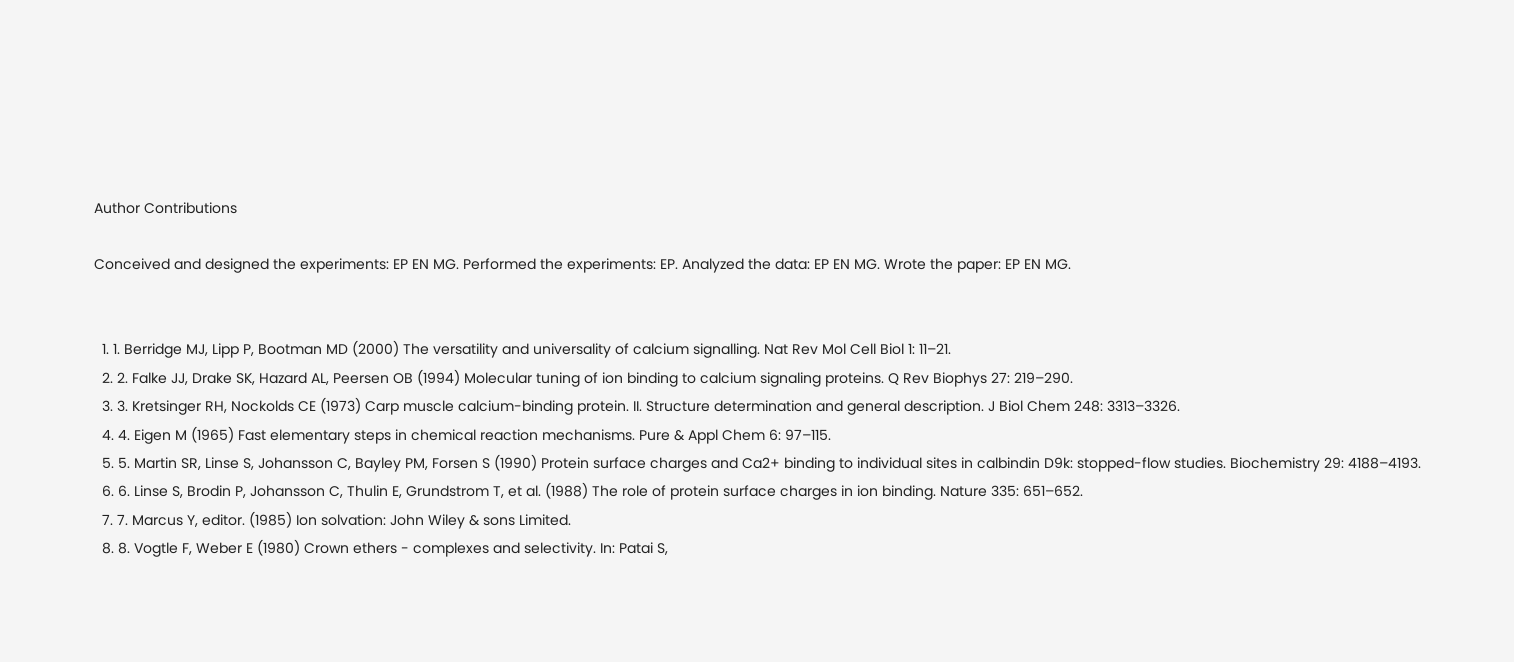Author Contributions

Conceived and designed the experiments: EP EN MG. Performed the experiments: EP. Analyzed the data: EP EN MG. Wrote the paper: EP EN MG.


  1. 1. Berridge MJ, Lipp P, Bootman MD (2000) The versatility and universality of calcium signalling. Nat Rev Mol Cell Biol 1: 11–21.
  2. 2. Falke JJ, Drake SK, Hazard AL, Peersen OB (1994) Molecular tuning of ion binding to calcium signaling proteins. Q Rev Biophys 27: 219–290.
  3. 3. Kretsinger RH, Nockolds CE (1973) Carp muscle calcium-binding protein. II. Structure determination and general description. J Biol Chem 248: 3313–3326.
  4. 4. Eigen M (1965) Fast elementary steps in chemical reaction mechanisms. Pure & Appl Chem 6: 97–115.
  5. 5. Martin SR, Linse S, Johansson C, Bayley PM, Forsen S (1990) Protein surface charges and Ca2+ binding to individual sites in calbindin D9k: stopped-flow studies. Biochemistry 29: 4188–4193.
  6. 6. Linse S, Brodin P, Johansson C, Thulin E, Grundstrom T, et al. (1988) The role of protein surface charges in ion binding. Nature 335: 651–652.
  7. 7. Marcus Y, editor. (1985) Ion solvation: John Wiley & sons Limited.
  8. 8. Vogtle F, Weber E (1980) Crown ethers - complexes and selectivity. In: Patai S,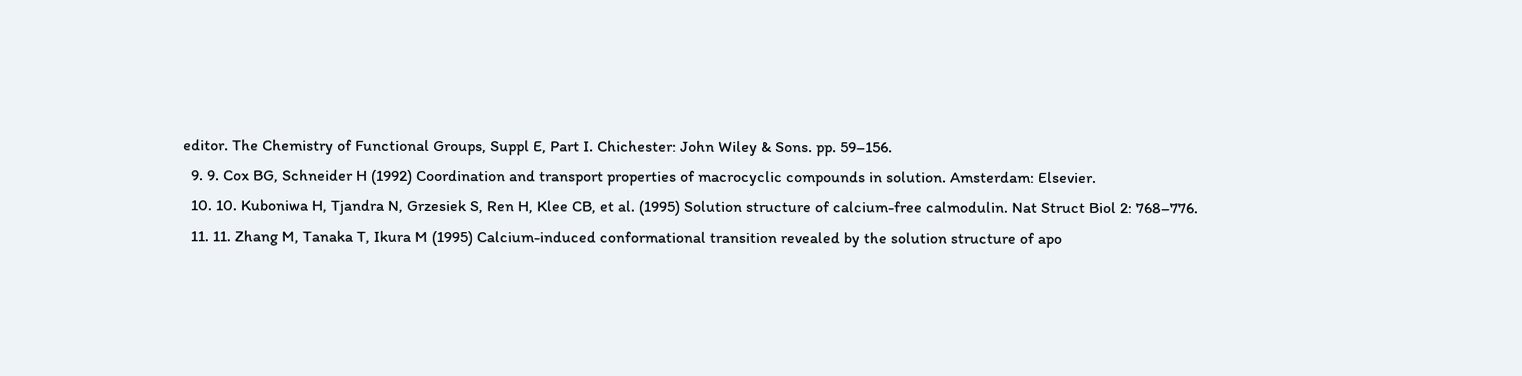editor. The Chemistry of Functional Groups, Suppl E, Part I. Chichester: John Wiley & Sons. pp. 59–156.
  9. 9. Cox BG, Schneider H (1992) Coordination and transport properties of macrocyclic compounds in solution. Amsterdam: Elsevier.
  10. 10. Kuboniwa H, Tjandra N, Grzesiek S, Ren H, Klee CB, et al. (1995) Solution structure of calcium-free calmodulin. Nat Struct Biol 2: 768–776.
  11. 11. Zhang M, Tanaka T, Ikura M (1995) Calcium-induced conformational transition revealed by the solution structure of apo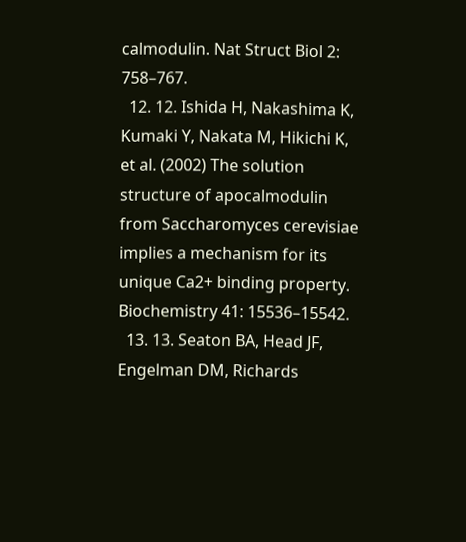calmodulin. Nat Struct Biol 2: 758–767.
  12. 12. Ishida H, Nakashima K, Kumaki Y, Nakata M, Hikichi K, et al. (2002) The solution structure of apocalmodulin from Saccharomyces cerevisiae implies a mechanism for its unique Ca2+ binding property. Biochemistry 41: 15536–15542.
  13. 13. Seaton BA, Head JF, Engelman DM, Richards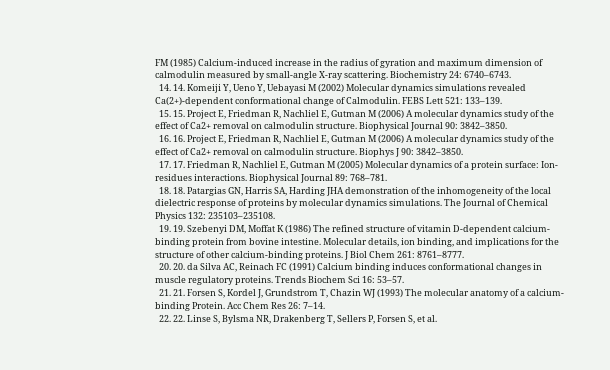FM (1985) Calcium-induced increase in the radius of gyration and maximum dimension of calmodulin measured by small-angle X-ray scattering. Biochemistry 24: 6740–6743.
  14. 14. Komeiji Y, Ueno Y, Uebayasi M (2002) Molecular dynamics simulations revealed Ca(2+)-dependent conformational change of Calmodulin. FEBS Lett 521: 133–139.
  15. 15. Project E, Friedman R, Nachliel E, Gutman M (2006) A molecular dynamics study of the effect of Ca2+ removal on calmodulin structure. Biophysical Journal 90: 3842–3850.
  16. 16. Project E, Friedman R, Nachliel E, Gutman M (2006) A molecular dynamics study of the effect of Ca2+ removal on calmodulin structure. Biophys J 90: 3842–3850.
  17. 17. Friedman R, Nachliel E, Gutman M (2005) Molecular dynamics of a protein surface: Ion-residues interactions. Biophysical Journal 89: 768–781.
  18. 18. Patargias GN, Harris SA, Harding JHA demonstration of the inhomogeneity of the local dielectric response of proteins by molecular dynamics simulations. The Journal of Chemical Physics 132: 235103–235108.
  19. 19. Szebenyi DM, Moffat K (1986) The refined structure of vitamin D-dependent calcium-binding protein from bovine intestine. Molecular details, ion binding, and implications for the structure of other calcium-binding proteins. J Biol Chem 261: 8761–8777.
  20. 20. da Silva AC, Reinach FC (1991) Calcium binding induces conformational changes in muscle regulatory proteins. Trends Biochem Sci 16: 53–57.
  21. 21. Forsen S, Kordel J, Grundstrom T, Chazin WJ (1993) The molecular anatomy of a calcium-binding Protein. Acc Chem Res 26: 7–14.
  22. 22. Linse S, Bylsma NR, Drakenberg T, Sellers P, Forsen S, et al.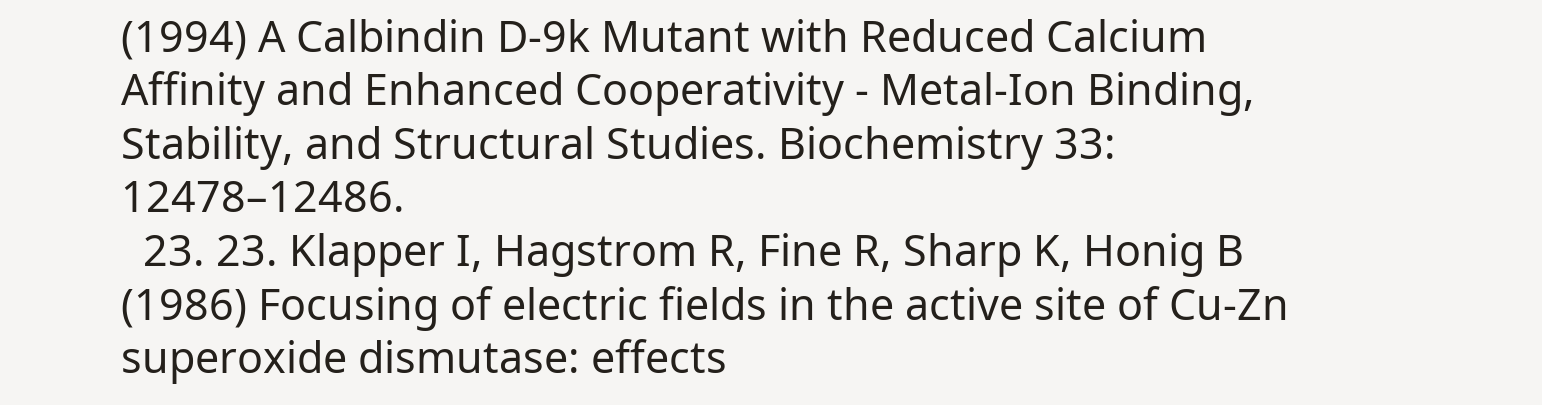(1994) A Calbindin D-9k Mutant with Reduced Calcium Affinity and Enhanced Cooperativity - Metal-Ion Binding, Stability, and Structural Studies. Biochemistry 33: 12478–12486.
  23. 23. Klapper I, Hagstrom R, Fine R, Sharp K, Honig B (1986) Focusing of electric fields in the active site of Cu-Zn superoxide dismutase: effects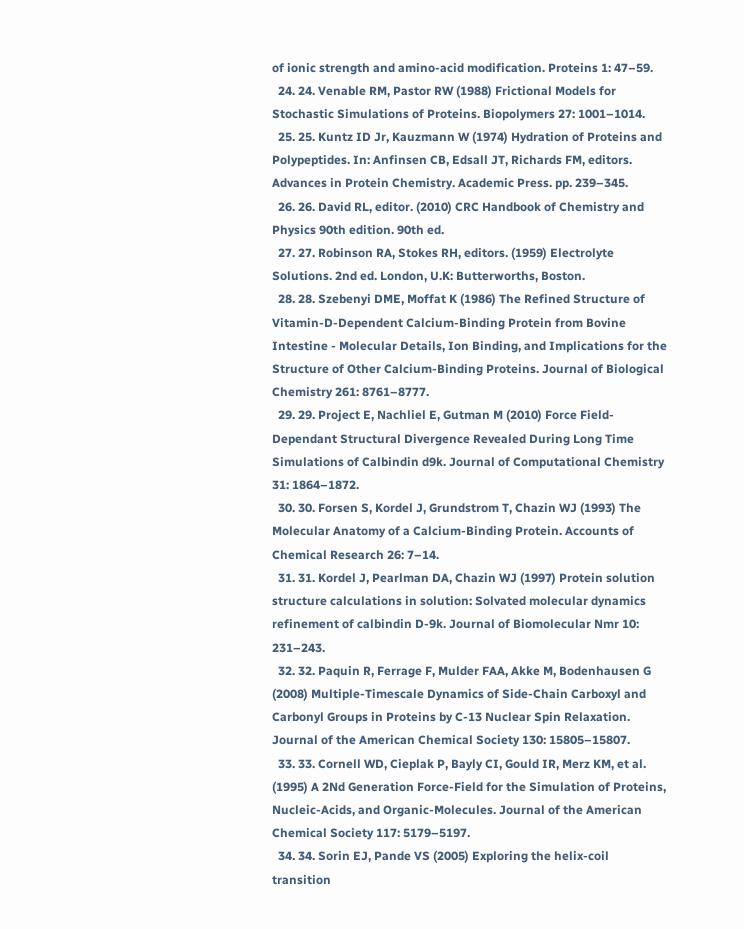of ionic strength and amino-acid modification. Proteins 1: 47–59.
  24. 24. Venable RM, Pastor RW (1988) Frictional Models for Stochastic Simulations of Proteins. Biopolymers 27: 1001–1014.
  25. 25. Kuntz ID Jr, Kauzmann W (1974) Hydration of Proteins and Polypeptides. In: Anfinsen CB, Edsall JT, Richards FM, editors. Advances in Protein Chemistry. Academic Press. pp. 239–345.
  26. 26. David RL, editor. (2010) CRC Handbook of Chemistry and Physics 90th edition. 90th ed.
  27. 27. Robinson RA, Stokes RH, editors. (1959) Electrolyte Solutions. 2nd ed. London, U.K: Butterworths, Boston.
  28. 28. Szebenyi DME, Moffat K (1986) The Refined Structure of Vitamin-D-Dependent Calcium-Binding Protein from Bovine Intestine - Molecular Details, Ion Binding, and Implications for the Structure of Other Calcium-Binding Proteins. Journal of Biological Chemistry 261: 8761–8777.
  29. 29. Project E, Nachliel E, Gutman M (2010) Force Field-Dependant Structural Divergence Revealed During Long Time Simulations of Calbindin d9k. Journal of Computational Chemistry 31: 1864–1872.
  30. 30. Forsen S, Kordel J, Grundstrom T, Chazin WJ (1993) The Molecular Anatomy of a Calcium-Binding Protein. Accounts of Chemical Research 26: 7–14.
  31. 31. Kordel J, Pearlman DA, Chazin WJ (1997) Protein solution structure calculations in solution: Solvated molecular dynamics refinement of calbindin D-9k. Journal of Biomolecular Nmr 10: 231–243.
  32. 32. Paquin R, Ferrage F, Mulder FAA, Akke M, Bodenhausen G (2008) Multiple-Timescale Dynamics of Side-Chain Carboxyl and Carbonyl Groups in Proteins by C-13 Nuclear Spin Relaxation. Journal of the American Chemical Society 130: 15805–15807.
  33. 33. Cornell WD, Cieplak P, Bayly CI, Gould IR, Merz KM, et al. (1995) A 2Nd Generation Force-Field for the Simulation of Proteins, Nucleic-Acids, and Organic-Molecules. Journal of the American Chemical Society 117: 5179–5197.
  34. 34. Sorin EJ, Pande VS (2005) Exploring the helix-coil transition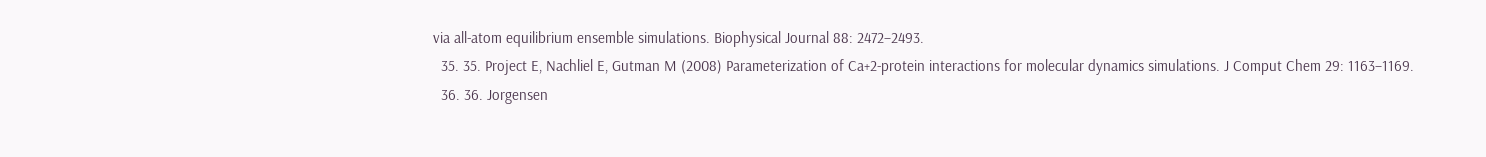via all-atom equilibrium ensemble simulations. Biophysical Journal 88: 2472–2493.
  35. 35. Project E, Nachliel E, Gutman M (2008) Parameterization of Ca+2-protein interactions for molecular dynamics simulations. J Comput Chem 29: 1163–1169.
  36. 36. Jorgensen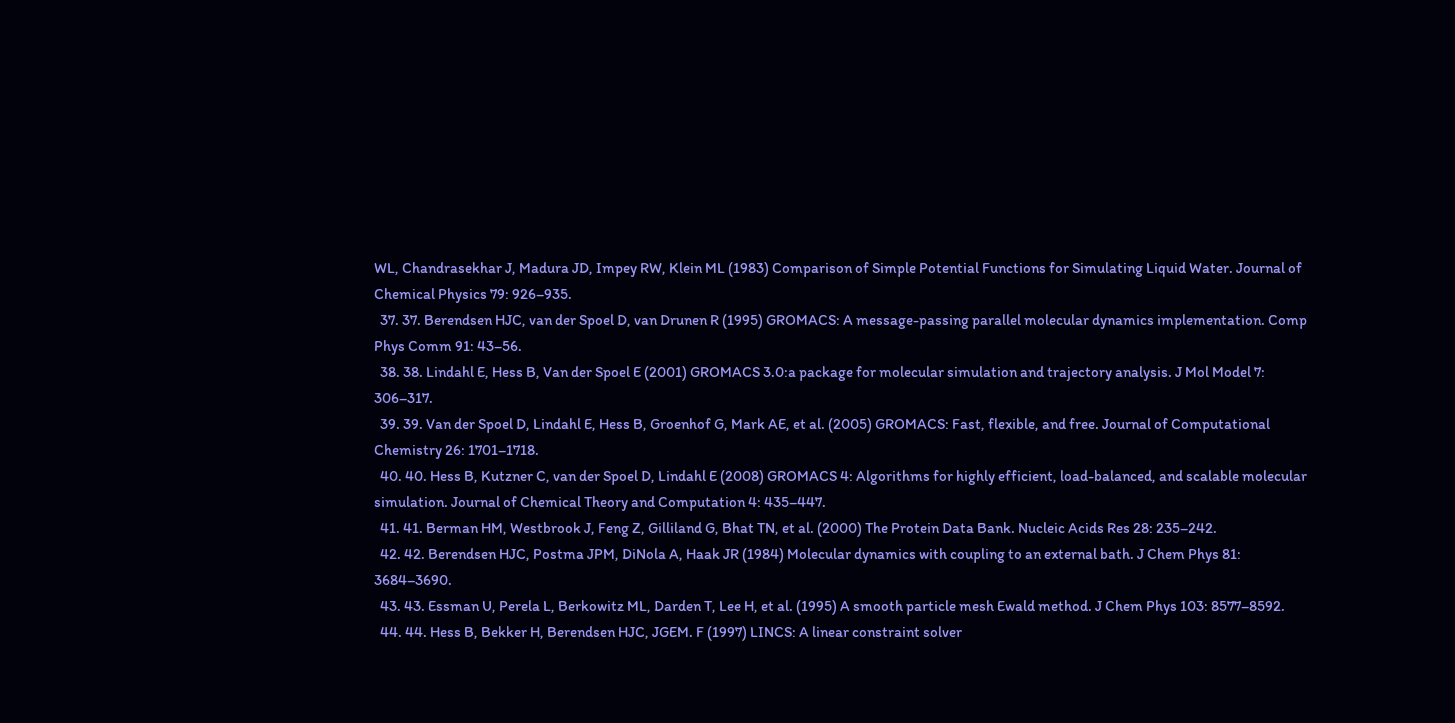WL, Chandrasekhar J, Madura JD, Impey RW, Klein ML (1983) Comparison of Simple Potential Functions for Simulating Liquid Water. Journal of Chemical Physics 79: 926–935.
  37. 37. Berendsen HJC, van der Spoel D, van Drunen R (1995) GROMACS: A message-passing parallel molecular dynamics implementation. Comp Phys Comm 91: 43–56.
  38. 38. Lindahl E, Hess B, Van der Spoel E (2001) GROMACS 3.0:a package for molecular simulation and trajectory analysis. J Mol Model 7: 306–317.
  39. 39. Van der Spoel D, Lindahl E, Hess B, Groenhof G, Mark AE, et al. (2005) GROMACS: Fast, flexible, and free. Journal of Computational Chemistry 26: 1701–1718.
  40. 40. Hess B, Kutzner C, van der Spoel D, Lindahl E (2008) GROMACS 4: Algorithms for highly efficient, load-balanced, and scalable molecular simulation. Journal of Chemical Theory and Computation 4: 435–447.
  41. 41. Berman HM, Westbrook J, Feng Z, Gilliland G, Bhat TN, et al. (2000) The Protein Data Bank. Nucleic Acids Res 28: 235–242.
  42. 42. Berendsen HJC, Postma JPM, DiNola A, Haak JR (1984) Molecular dynamics with coupling to an external bath. J Chem Phys 81: 3684–3690.
  43. 43. Essman U, Perela L, Berkowitz ML, Darden T, Lee H, et al. (1995) A smooth particle mesh Ewald method. J Chem Phys 103: 8577–8592.
  44. 44. Hess B, Bekker H, Berendsen HJC, JGEM. F (1997) LINCS: A linear constraint solver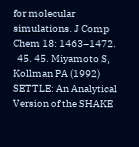for molecular simulations. J Comp Chem 18: 1463–1472.
  45. 45. Miyamoto S, Kollman PA (1992) SETTLE: An Analytical Version of the SHAKE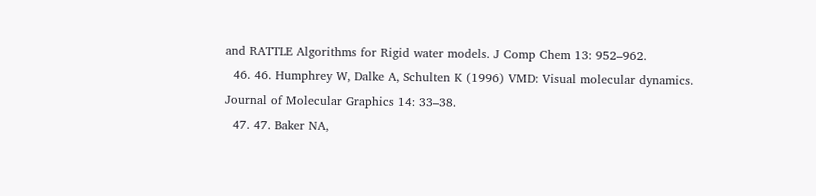and RATTLE Algorithms for Rigid water models. J Comp Chem 13: 952–962.
  46. 46. Humphrey W, Dalke A, Schulten K (1996) VMD: Visual molecular dynamics. Journal of Molecular Graphics 14: 33–38.
  47. 47. Baker NA,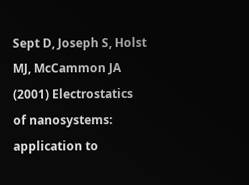Sept D, Joseph S, Holst MJ, McCammon JA (2001) Electrostatics of nanosystems: application to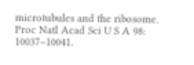microtubules and the ribosome. Proc Natl Acad Sci U S A 98: 10037–10041.